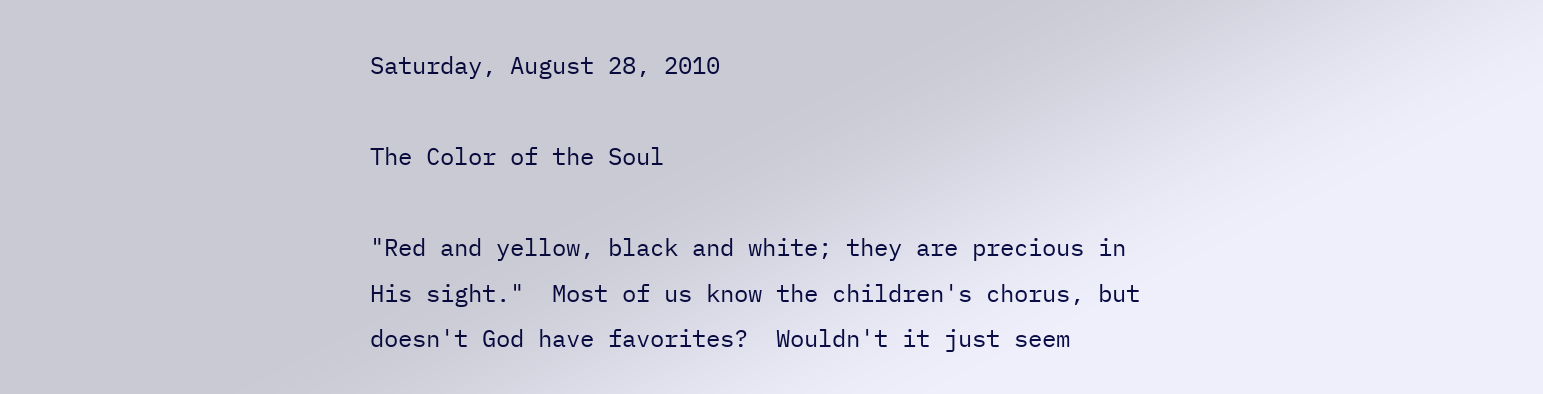Saturday, August 28, 2010

The Color of the Soul

"Red and yellow, black and white; they are precious in His sight."  Most of us know the children's chorus, but doesn't God have favorites?  Wouldn't it just seem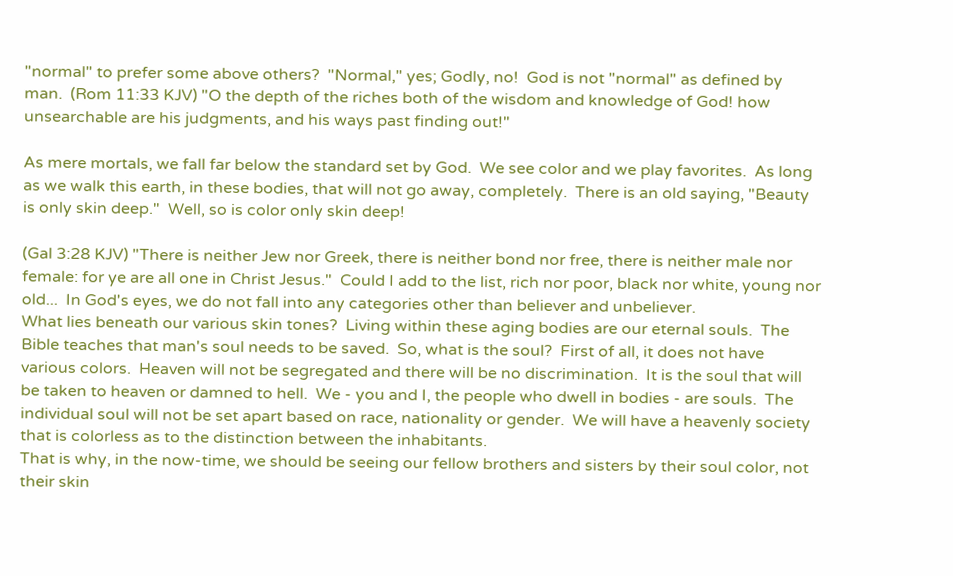"normal" to prefer some above others?  "Normal," yes; Godly, no!  God is not "normal" as defined by man.  (Rom 11:33 KJV) "O the depth of the riches both of the wisdom and knowledge of God! how unsearchable are his judgments, and his ways past finding out!"

As mere mortals, we fall far below the standard set by God.  We see color and we play favorites.  As long as we walk this earth, in these bodies, that will not go away, completely.  There is an old saying, "Beauty is only skin deep."  Well, so is color only skin deep!

(Gal 3:28 KJV) "There is neither Jew nor Greek, there is neither bond nor free, there is neither male nor female: for ye are all one in Christ Jesus."  Could I add to the list, rich nor poor, black nor white, young nor old...  In God's eyes, we do not fall into any categories other than believer and unbeliever.
What lies beneath our various skin tones?  Living within these aging bodies are our eternal souls.  The Bible teaches that man's soul needs to be saved.  So, what is the soul?  First of all, it does not have various colors.  Heaven will not be segregated and there will be no discrimination.  It is the soul that will be taken to heaven or damned to hell.  We - you and I, the people who dwell in bodies - are souls.  The individual soul will not be set apart based on race, nationality or gender.  We will have a heavenly society that is colorless as to the distinction between the inhabitants.
That is why, in the now-time, we should be seeing our fellow brothers and sisters by their soul color, not their skin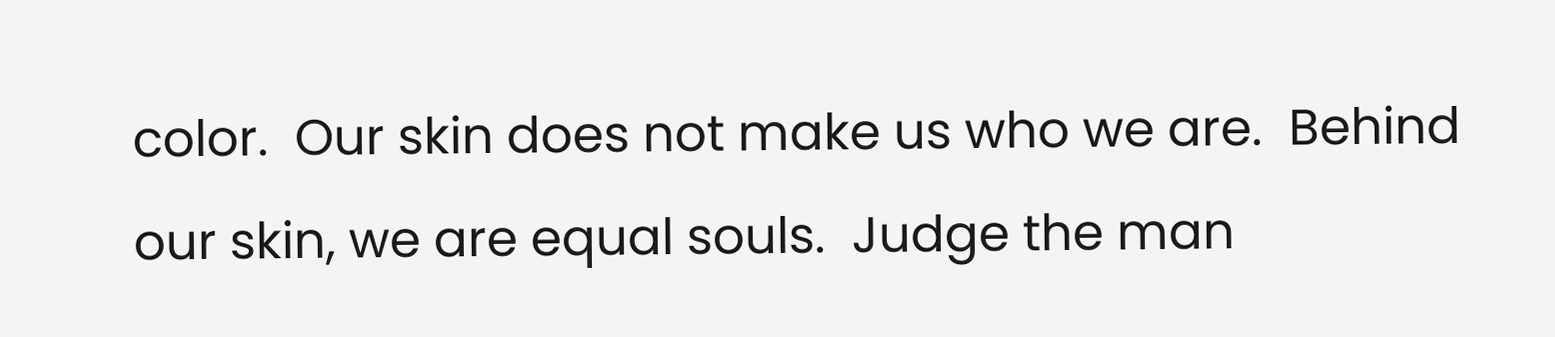color.  Our skin does not make us who we are.  Behind our skin, we are equal souls.  Judge the man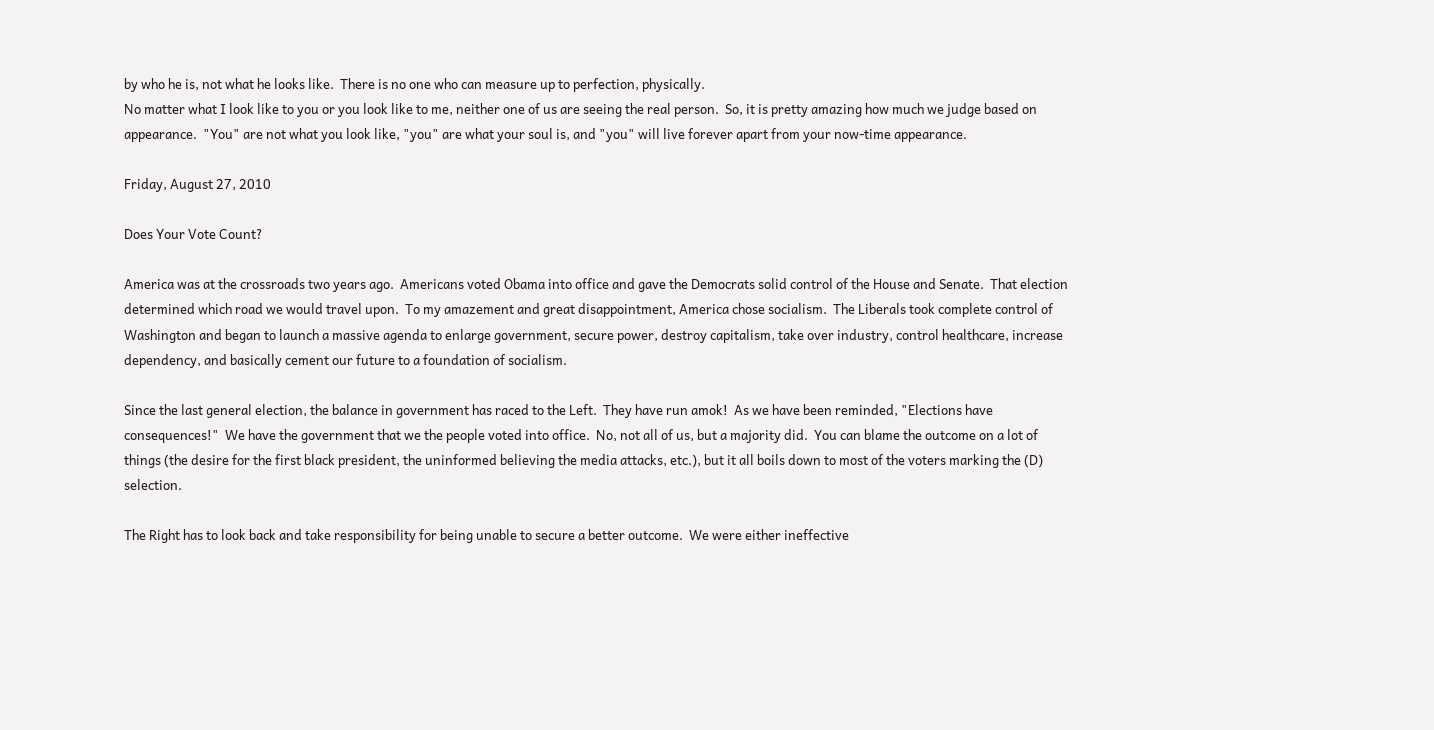by who he is, not what he looks like.  There is no one who can measure up to perfection, physically.
No matter what I look like to you or you look like to me, neither one of us are seeing the real person.  So, it is pretty amazing how much we judge based on appearance.  "You" are not what you look like, "you" are what your soul is, and "you" will live forever apart from your now-time appearance.

Friday, August 27, 2010

Does Your Vote Count?

America was at the crossroads two years ago.  Americans voted Obama into office and gave the Democrats solid control of the House and Senate.  That election determined which road we would travel upon.  To my amazement and great disappointment, America chose socialism.  The Liberals took complete control of Washington and began to launch a massive agenda to enlarge government, secure power, destroy capitalism, take over industry, control healthcare, increase dependency, and basically cement our future to a foundation of socialism.

Since the last general election, the balance in government has raced to the Left.  They have run amok!  As we have been reminded, "Elections have consequences!"  We have the government that we the people voted into office.  No, not all of us, but a majority did.  You can blame the outcome on a lot of things (the desire for the first black president, the uninformed believing the media attacks, etc.), but it all boils down to most of the voters marking the (D) selection.

The Right has to look back and take responsibility for being unable to secure a better outcome.  We were either ineffective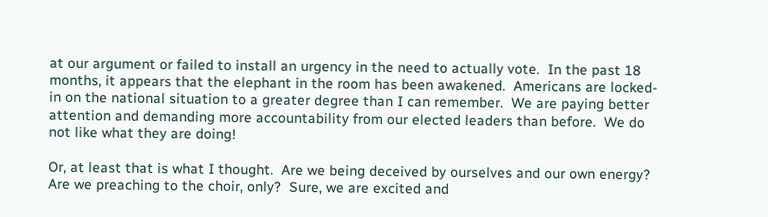at our argument or failed to install an urgency in the need to actually vote.  In the past 18 months, it appears that the elephant in the room has been awakened.  Americans are locked-in on the national situation to a greater degree than I can remember.  We are paying better attention and demanding more accountability from our elected leaders than before.  We do not like what they are doing!

Or, at least that is what I thought.  Are we being deceived by ourselves and our own energy?  Are we preaching to the choir, only?  Sure, we are excited and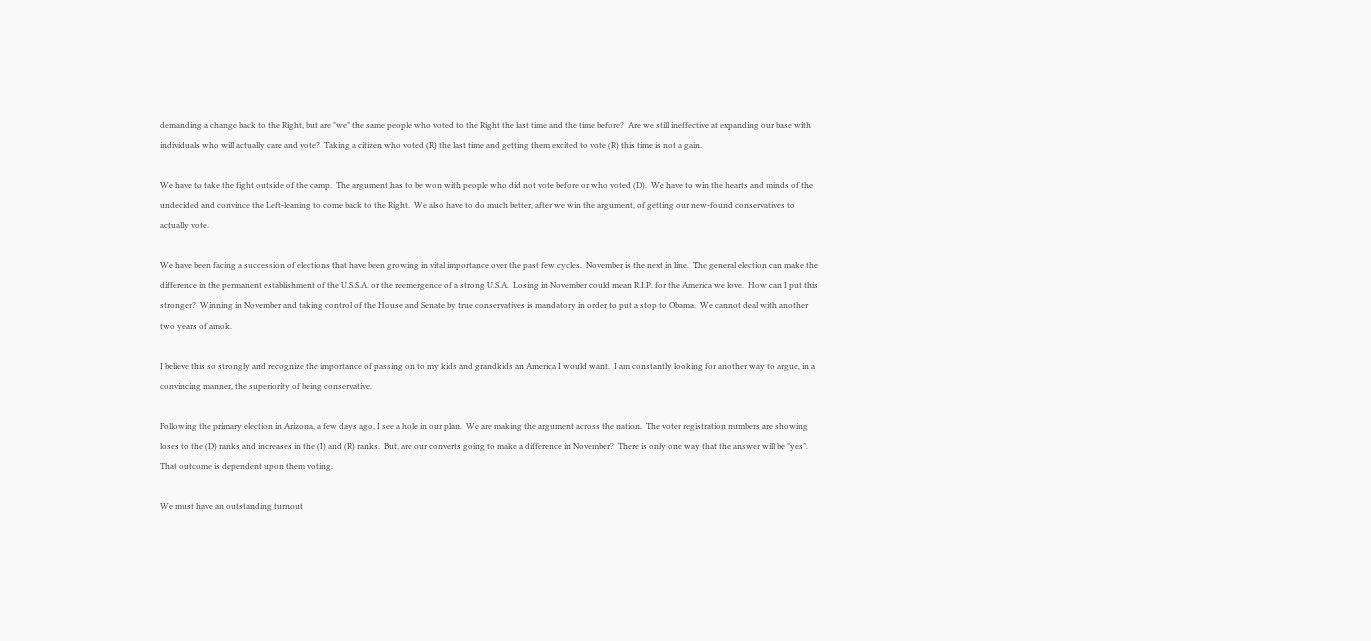demanding a change back to the Right, but are "we" the same people who voted to the Right the last time and the time before?  Are we still ineffective at expanding our base with individuals who will actually care and vote?  Taking a citizen who voted (R) the last time and getting them excited to vote (R) this time is not a gain.

We have to take the fight outside of the camp.  The argument has to be won with people who did not vote before or who voted (D).  We have to win the hearts and minds of the undecided and convince the Left-leaning to come back to the Right.  We also have to do much better, after we win the argument, of getting our new-found conservatives to actually vote.

We have been facing a succession of elections that have been growing in vital importance over the past few cycles.  November is the next in line.  The general election can make the difference in the permanent establishment of the U.S.S.A. or the reemergence of a strong U.S.A.  Losing in November could mean R.I.P. for the America we love.  How can I put this stronger?  Winning in November and taking control of the House and Senate by true conservatives is mandatory in order to put a stop to Obama.  We cannot deal with another two years of amok.

I believe this so strongly and recognize the importance of passing on to my kids and grandkids an America I would want.  I am constantly looking for another way to argue, in a convincing manner, the superiority of being conservative.

Following the primary election in Arizona, a few days ago, I see a hole in our plan.  We are making the argument across the nation.  The voter registration numbers are showing loses to the (D) ranks and increases in the (I) and (R) ranks.  But, are our converts going to make a difference in November?  There is only one way that the answer will be "yes".  That outcome is dependent upon them voting.

We must have an outstanding turnout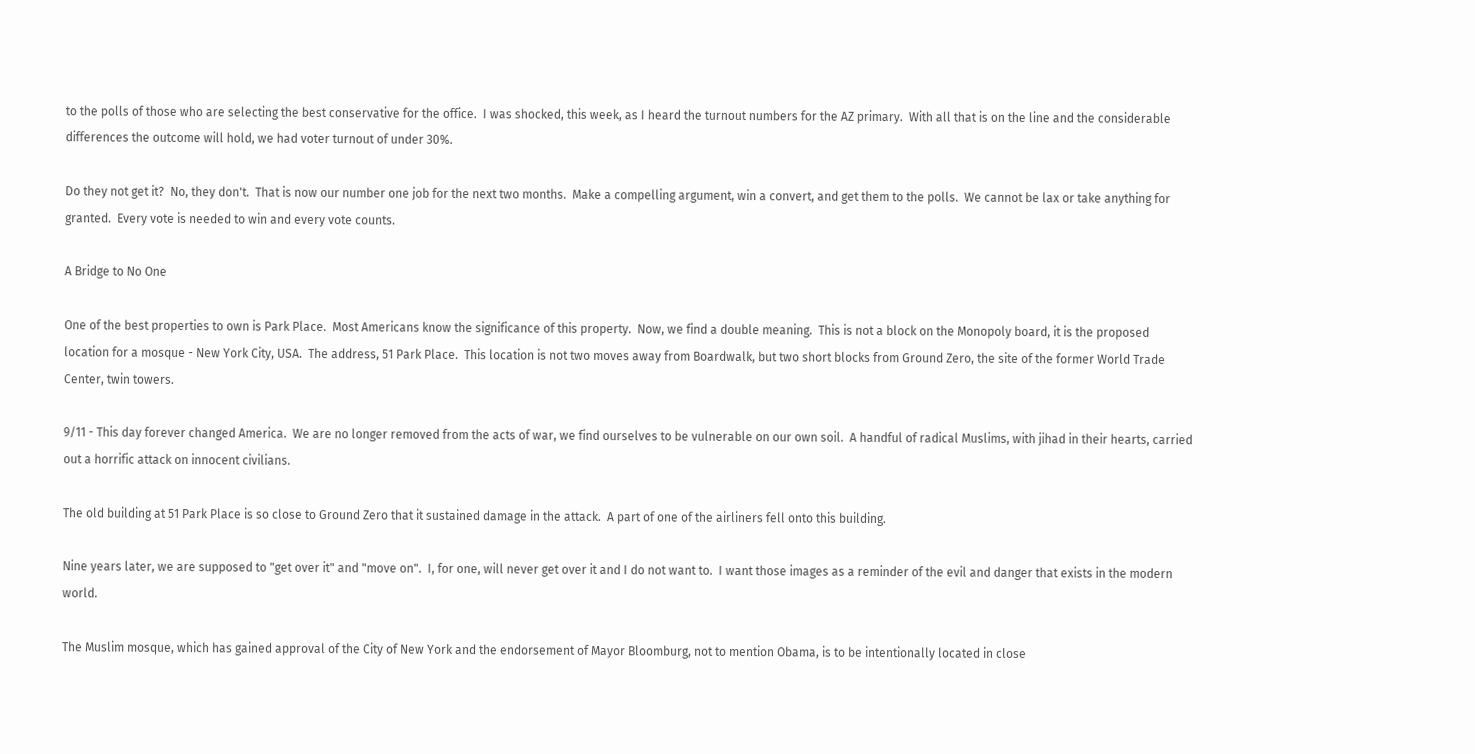to the polls of those who are selecting the best conservative for the office.  I was shocked, this week, as I heard the turnout numbers for the AZ primary.  With all that is on the line and the considerable differences the outcome will hold, we had voter turnout of under 30%.

Do they not get it?  No, they don't.  That is now our number one job for the next two months.  Make a compelling argument, win a convert, and get them to the polls.  We cannot be lax or take anything for granted.  Every vote is needed to win and every vote counts.

A Bridge to No One

One of the best properties to own is Park Place.  Most Americans know the significance of this property.  Now, we find a double meaning.  This is not a block on the Monopoly board, it is the proposed location for a mosque - New York City, USA.  The address, 51 Park Place.  This location is not two moves away from Boardwalk, but two short blocks from Ground Zero, the site of the former World Trade Center, twin towers.

9/11 - This day forever changed America.  We are no longer removed from the acts of war, we find ourselves to be vulnerable on our own soil.  A handful of radical Muslims, with jihad in their hearts, carried out a horrific attack on innocent civilians.

The old building at 51 Park Place is so close to Ground Zero that it sustained damage in the attack.  A part of one of the airliners fell onto this building.

Nine years later, we are supposed to "get over it" and "move on".  I, for one, will never get over it and I do not want to.  I want those images as a reminder of the evil and danger that exists in the modern world.

The Muslim mosque, which has gained approval of the City of New York and the endorsement of Mayor Bloomburg, not to mention Obama, is to be intentionally located in close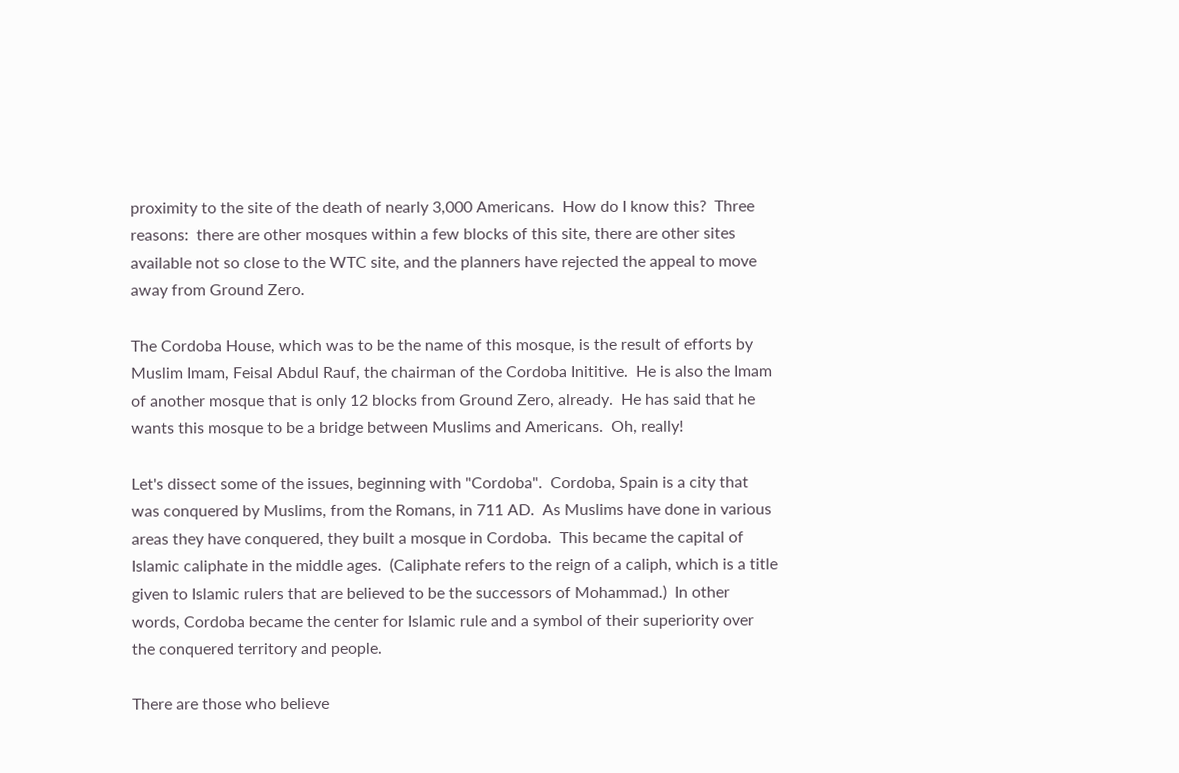proximity to the site of the death of nearly 3,000 Americans.  How do I know this?  Three reasons:  there are other mosques within a few blocks of this site, there are other sites available not so close to the WTC site, and the planners have rejected the appeal to move away from Ground Zero.

The Cordoba House, which was to be the name of this mosque, is the result of efforts by Muslim Imam, Feisal Abdul Rauf, the chairman of the Cordoba Inititive.  He is also the Imam of another mosque that is only 12 blocks from Ground Zero, already.  He has said that he wants this mosque to be a bridge between Muslims and Americans.  Oh, really!

Let's dissect some of the issues, beginning with "Cordoba".  Cordoba, Spain is a city that was conquered by Muslims, from the Romans, in 711 AD.  As Muslims have done in various areas they have conquered, they built a mosque in Cordoba.  This became the capital of Islamic caliphate in the middle ages.  (Caliphate refers to the reign of a caliph, which is a title given to Islamic rulers that are believed to be the successors of Mohammad.)  In other words, Cordoba became the center for Islamic rule and a symbol of their superiority over the conquered territory and people.

There are those who believe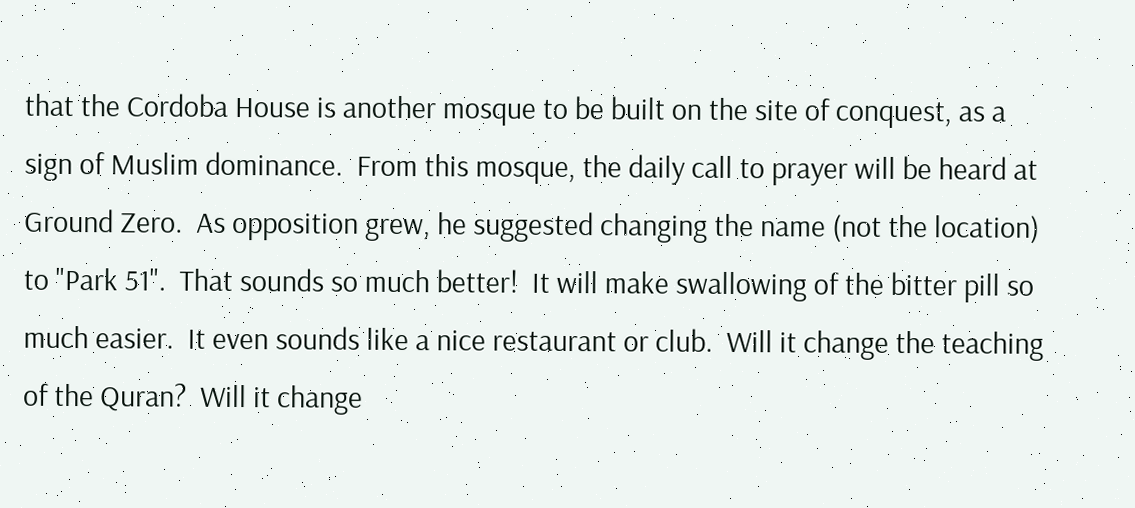that the Cordoba House is another mosque to be built on the site of conquest, as a sign of Muslim dominance.  From this mosque, the daily call to prayer will be heard at Ground Zero.  As opposition grew, he suggested changing the name (not the location) to "Park 51".  That sounds so much better!  It will make swallowing of the bitter pill so much easier.  It even sounds like a nice restaurant or club.  Will it change the teaching of the Quran?  Will it change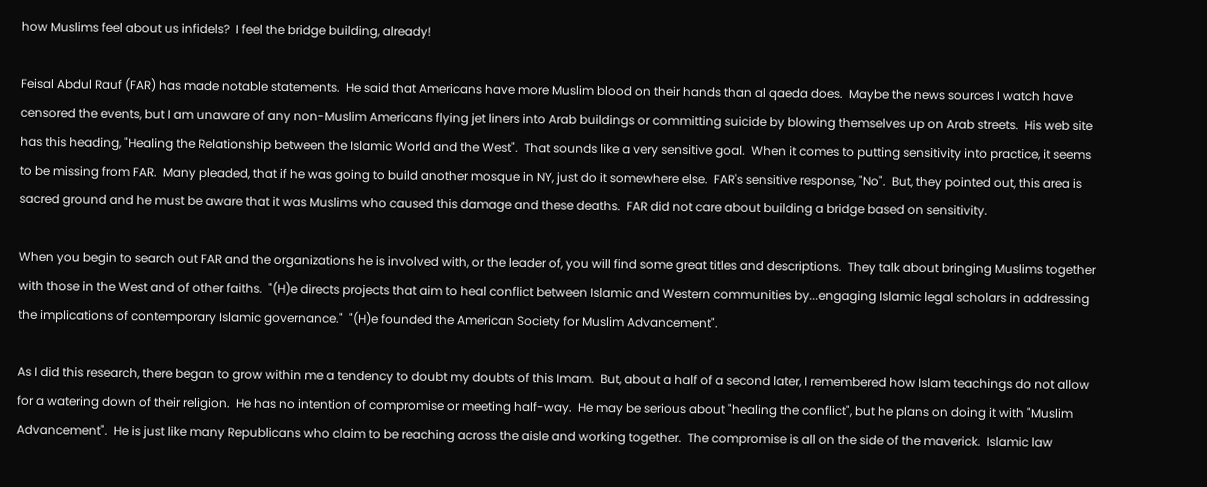how Muslims feel about us infidels?  I feel the bridge building, already!

Feisal Abdul Rauf (FAR) has made notable statements.  He said that Americans have more Muslim blood on their hands than al qaeda does.  Maybe the news sources I watch have censored the events, but I am unaware of any non-Muslim Americans flying jet liners into Arab buildings or committing suicide by blowing themselves up on Arab streets.  His web site has this heading, "Healing the Relationship between the Islamic World and the West".  That sounds like a very sensitive goal.  When it comes to putting sensitivity into practice, it seems to be missing from FAR.  Many pleaded, that if he was going to build another mosque in NY, just do it somewhere else.  FAR's sensitive response, "No".  But, they pointed out, this area is sacred ground and he must be aware that it was Muslims who caused this damage and these deaths.  FAR did not care about building a bridge based on sensitivity.

When you begin to search out FAR and the organizations he is involved with, or the leader of, you will find some great titles and descriptions.  They talk about bringing Muslims together with those in the West and of other faiths.  "(H)e directs projects that aim to heal conflict between Islamic and Western communities by...engaging Islamic legal scholars in addressing the implications of contemporary Islamic governance."  "(H)e founded the American Society for Muslim Advancement".

As I did this research, there began to grow within me a tendency to doubt my doubts of this Imam.  But, about a half of a second later, I remembered how Islam teachings do not allow for a watering down of their religion.  He has no intention of compromise or meeting half-way.  He may be serious about "healing the conflict", but he plans on doing it with "Muslim Advancement".  He is just like many Republicans who claim to be reaching across the aisle and working together.  The compromise is all on the side of the maverick.  Islamic law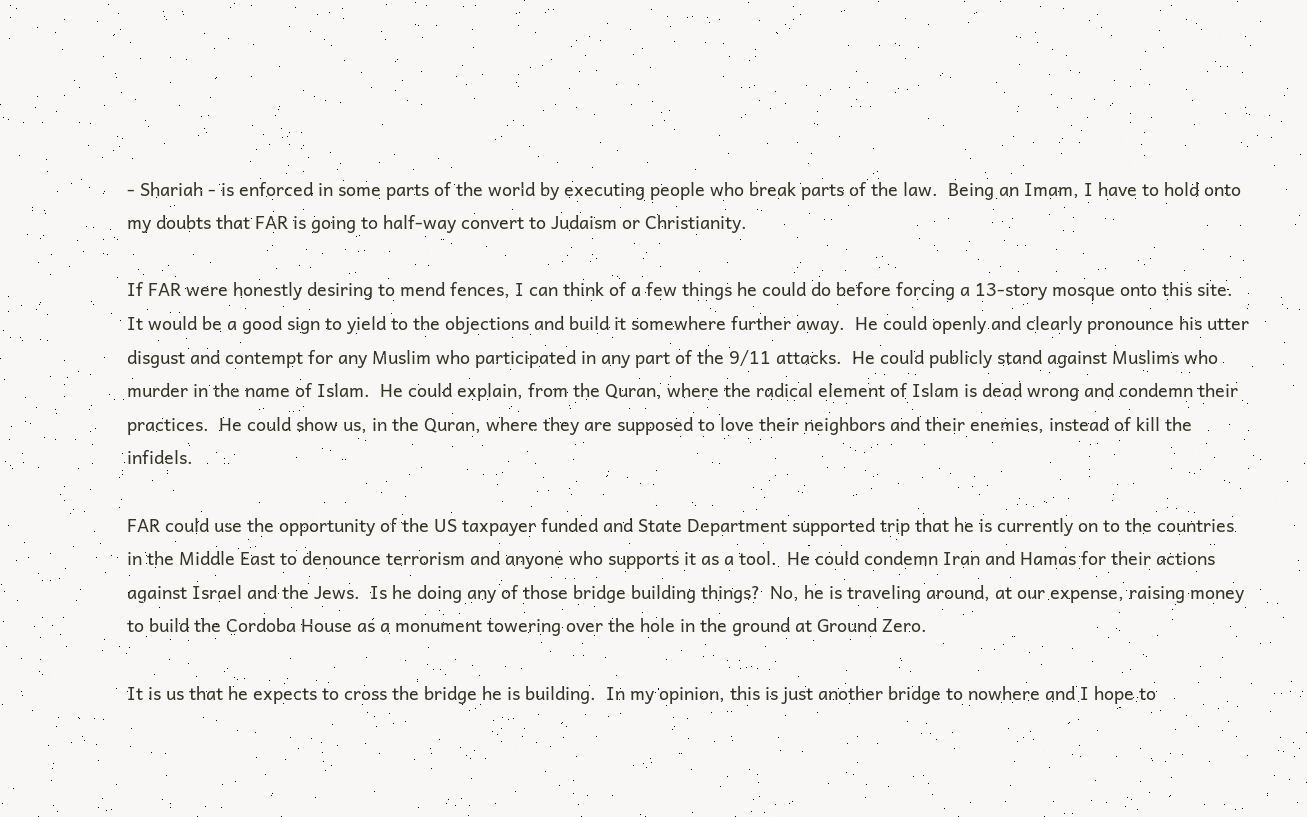- Shariah - is enforced in some parts of the world by executing people who break parts of the law.  Being an Imam, I have to hold onto my doubts that FAR is going to half-way convert to Judaism or Christianity.

If FAR were honestly desiring to mend fences, I can think of a few things he could do before forcing a 13-story mosque onto this site.  It would be a good sign to yield to the objections and build it somewhere further away.  He could openly and clearly pronounce his utter disgust and contempt for any Muslim who participated in any part of the 9/11 attacks.  He could publicly stand against Muslims who murder in the name of Islam.  He could explain, from the Quran, where the radical element of Islam is dead wrong and condemn their practices.  He could show us, in the Quran, where they are supposed to love their neighbors and their enemies, instead of kill the infidels.

FAR could use the opportunity of the US taxpayer funded and State Department supported trip that he is currently on to the countries in the Middle East to denounce terrorism and anyone who supports it as a tool.  He could condemn Iran and Hamas for their actions against Israel and the Jews.  Is he doing any of those bridge building things?  No, he is traveling around, at our expense, raising money to build the Cordoba House as a monument towering over the hole in the ground at Ground Zero.

It is us that he expects to cross the bridge he is building.  In my opinion, this is just another bridge to nowhere and I hope to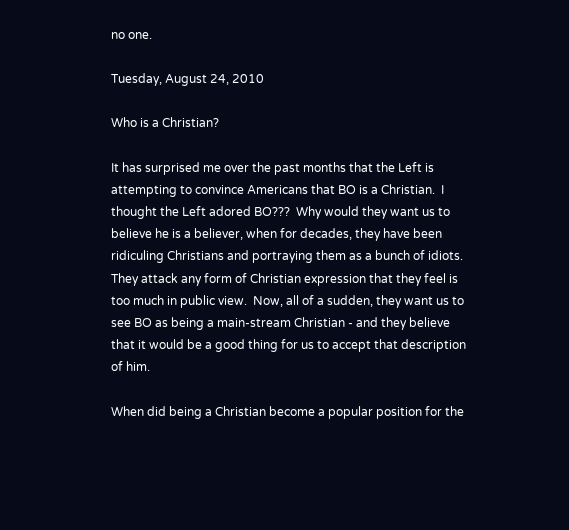no one.

Tuesday, August 24, 2010

Who is a Christian?

It has surprised me over the past months that the Left is attempting to convince Americans that BO is a Christian.  I thought the Left adored BO???  Why would they want us to believe he is a believer, when for decades, they have been ridiculing Christians and portraying them as a bunch of idiots.  They attack any form of Christian expression that they feel is too much in public view.  Now, all of a sudden, they want us to see BO as being a main-stream Christian - and they believe that it would be a good thing for us to accept that description of him.

When did being a Christian become a popular position for the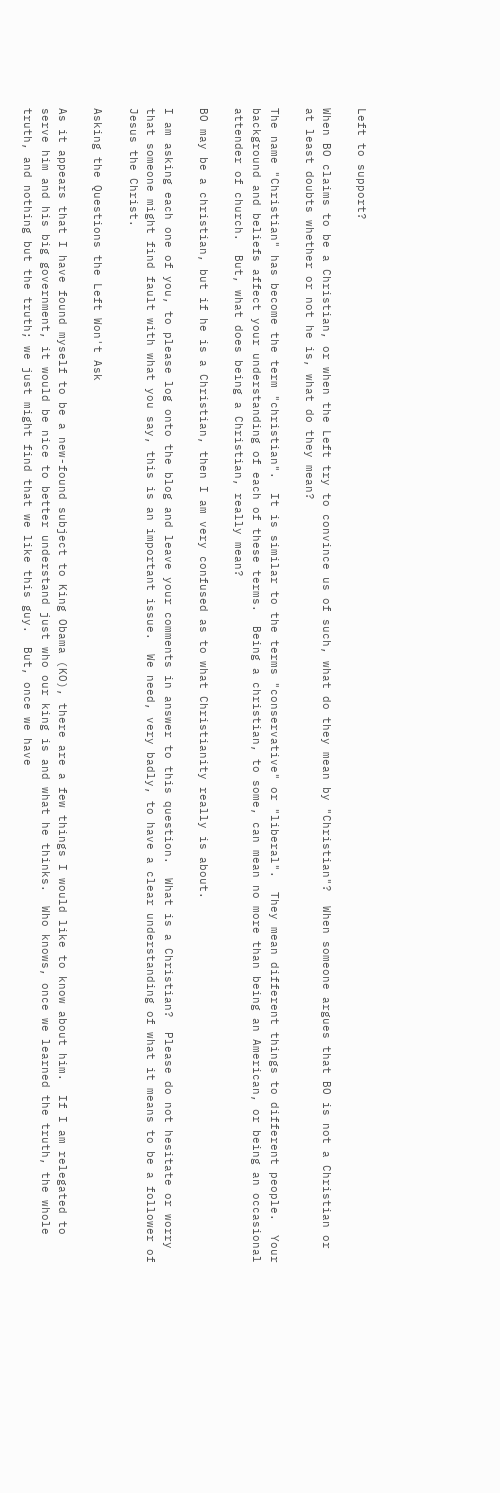Left to support?

When BO claims to be a Christian, or when the Left try to convince us of such, what do they mean by "Christian"?  When someone argues that BO is not a Christian or at least doubts whether or not he is, what do they mean?

The name "Christian" has become the term "christian".  It is similar to the terms "conservative" or "liberal".  They mean different things to different people.  Your background and beliefs affect your understanding of each of these terms.  Being a christian, to some, can mean no more than being an American, or being an occasional attender of church.  But, what does being a Christian, really mean?

BO may be a christian, but if he is a Christian, then I am very confused as to what Christianity really is about.

I am asking each one of you, to please log onto the blog and leave your comments in answer to this question.  What is a Christian?  Please do not hesitate or worry that someone might find fault with what you say, this is an important issue.  We need, very badly, to have a clear understanding of what it means to be a follower of Jesus the Christ.

Asking the Questions the Left Won't Ask

As it appears that I have found myself to be a new-found subject to King Obama (KO), there are a few things I would like to know about him.  If I am relegated to serve him and his big government, it would be nice to better understand just who our king is and what he thinks.  Who knows, once we learned the truth, the whole truth, and nothing but the truth; we just might find that we like this guy.  But, once we have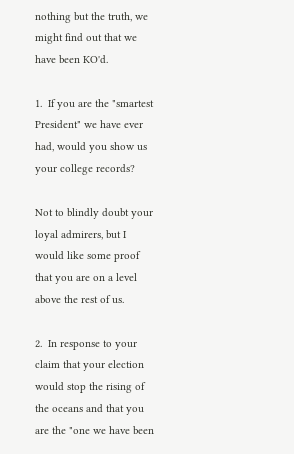nothing but the truth, we might find out that we have been KO'd.

1.  If you are the "smartest President" we have ever had, would you show us your college records?

Not to blindly doubt your loyal admirers, but I would like some proof that you are on a level above the rest of us.

2.  In response to your claim that your election would stop the rising of the oceans and that you are the "one we have been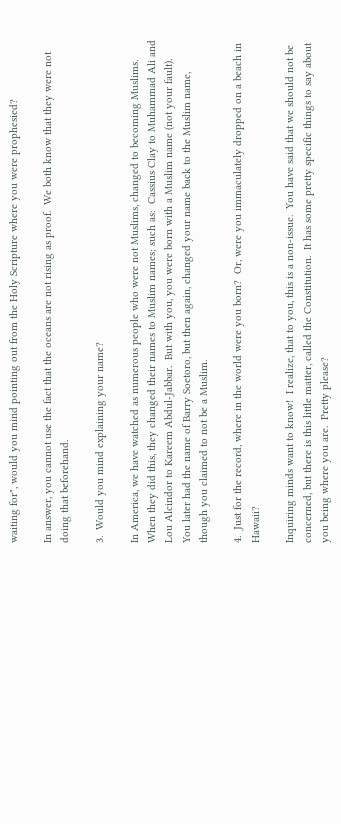waiting for", would you mind pointing out from the Holy Scripture where you were prophesied?

In answer, you cannot use the fact that the oceans are not rising as proof.  We both know that they were not doing that beforehand.

3.  Would you mind explaining your name?

In America, we have watched as numerous people who were not Muslims, changed to becoming Muslims.  When they did this, they changed their names to Muslim names; such as:  Cassius Clay to Muhammad Ali and Lou Alcindor to Kareem Abdul-Jabbar.  But with you, you were born with a Muslim name (not your fault).  You later had the name of Barry Soetoro, but then again, changed your name back to the Muslim name, though you claimed to not be a Muslim.

4.  Just for the record, where in the world were you born?  Or, were you immaculately dropped on a beach in Hawaii?

Inquiring minds want to know!  I realize, that to you, this is a non-issue.  You have said that we should not be concerned, but there is this little matter, called the Constitution.  It has some pretty specific things to say about you being where you are.  Pretty please?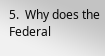5.  Why does the Federal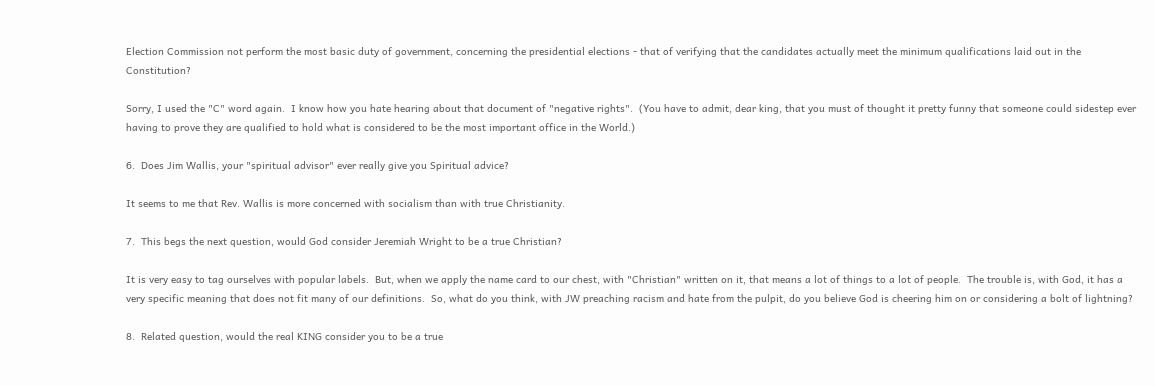Election Commission not perform the most basic duty of government, concerning the presidential elections - that of verifying that the candidates actually meet the minimum qualifications laid out in the Constitution?

Sorry, I used the "C" word again.  I know how you hate hearing about that document of "negative rights".  (You have to admit, dear king, that you must of thought it pretty funny that someone could sidestep ever having to prove they are qualified to hold what is considered to be the most important office in the World.)

6.  Does Jim Wallis, your "spiritual advisor" ever really give you Spiritual advice?

It seems to me that Rev. Wallis is more concerned with socialism than with true Christianity.

7.  This begs the next question, would God consider Jeremiah Wright to be a true Christian?

It is very easy to tag ourselves with popular labels.  But, when we apply the name card to our chest, with "Christian" written on it, that means a lot of things to a lot of people.  The trouble is, with God, it has a very specific meaning that does not fit many of our definitions.  So, what do you think, with JW preaching racism and hate from the pulpit, do you believe God is cheering him on or considering a bolt of lightning?

8.  Related question, would the real KING consider you to be a true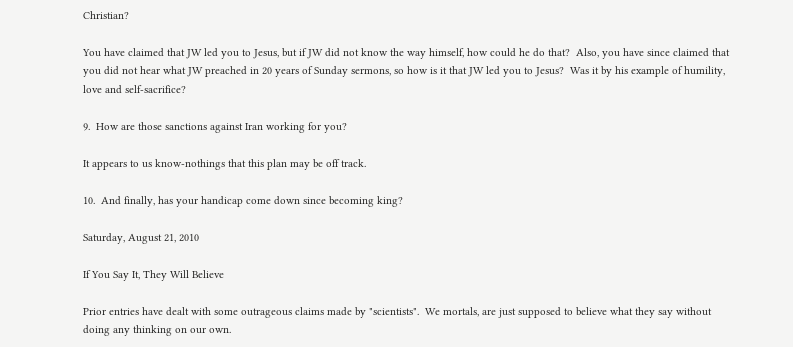Christian?

You have claimed that JW led you to Jesus, but if JW did not know the way himself, how could he do that?  Also, you have since claimed that you did not hear what JW preached in 20 years of Sunday sermons, so how is it that JW led you to Jesus?  Was it by his example of humility, love and self-sacrifice?

9.  How are those sanctions against Iran working for you?

It appears to us know-nothings that this plan may be off track.

10.  And finally, has your handicap come down since becoming king?

Saturday, August 21, 2010

If You Say It, They Will Believe

Prior entries have dealt with some outrageous claims made by "scientists".  We mortals, are just supposed to believe what they say without doing any thinking on our own.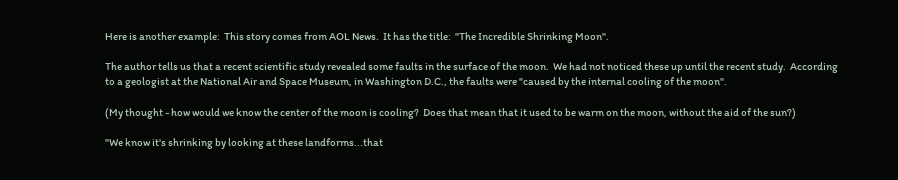Here is another example:  This story comes from AOL News.  It has the title:  "The Incredible Shrinking Moon".

The author tells us that a recent scientific study revealed some faults in the surface of the moon.  We had not noticed these up until the recent study.  According to a geologist at the National Air and Space Museum, in Washington D.C., the faults were "caused by the internal cooling of the moon".

(My thought - how would we know the center of the moon is cooling?  Does that mean that it used to be warm on the moon, without the aid of the sun?)

"We know it's shrinking by looking at these landforms...that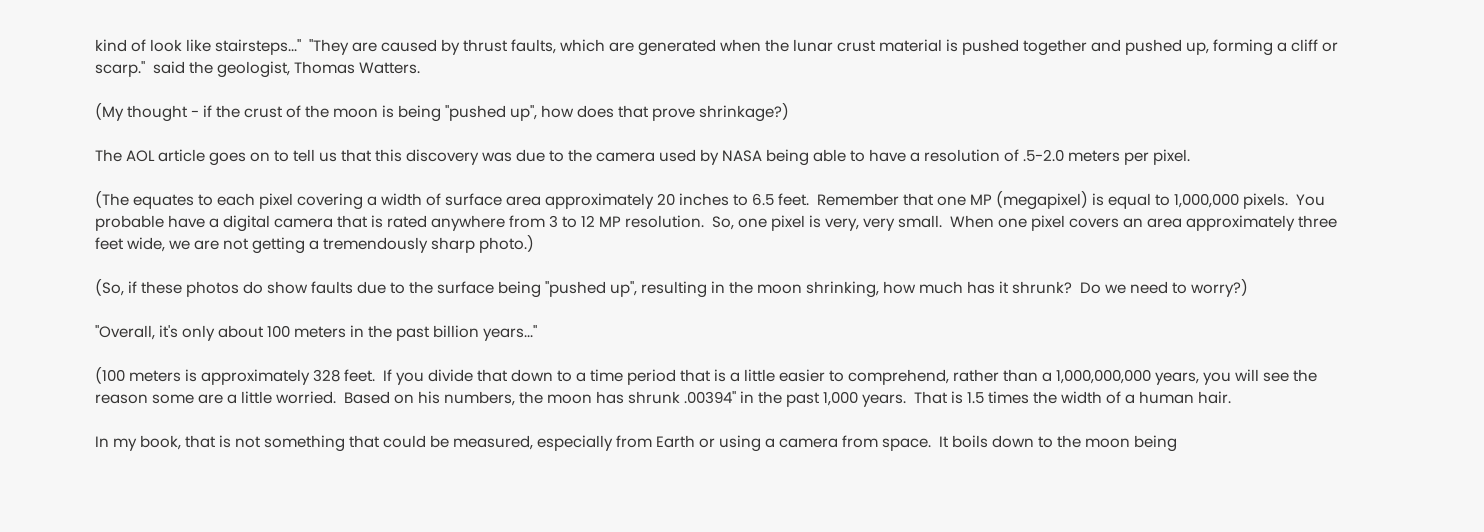kind of look like stairsteps..."  "They are caused by thrust faults, which are generated when the lunar crust material is pushed together and pushed up, forming a cliff or scarp."  said the geologist, Thomas Watters.

(My thought - if the crust of the moon is being "pushed up", how does that prove shrinkage?)

The AOL article goes on to tell us that this discovery was due to the camera used by NASA being able to have a resolution of .5-2.0 meters per pixel.

(The equates to each pixel covering a width of surface area approximately 20 inches to 6.5 feet.  Remember that one MP (megapixel) is equal to 1,000,000 pixels.  You probable have a digital camera that is rated anywhere from 3 to 12 MP resolution.  So, one pixel is very, very small.  When one pixel covers an area approximately three feet wide, we are not getting a tremendously sharp photo.)

(So, if these photos do show faults due to the surface being "pushed up", resulting in the moon shrinking, how much has it shrunk?  Do we need to worry?)

"Overall, it's only about 100 meters in the past billion years..."

(100 meters is approximately 328 feet.  If you divide that down to a time period that is a little easier to comprehend, rather than a 1,000,000,000 years, you will see the reason some are a little worried.  Based on his numbers, the moon has shrunk .00394" in the past 1,000 years.  That is 1.5 times the width of a human hair.

In my book, that is not something that could be measured, especially from Earth or using a camera from space.  It boils down to the moon being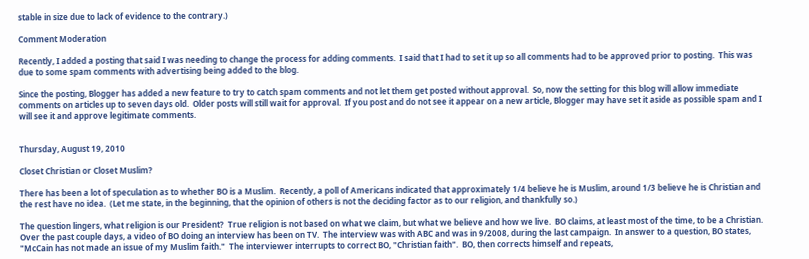stable in size due to lack of evidence to the contrary.)

Comment Moderation

Recently, I added a posting that said I was needing to change the process for adding comments.  I said that I had to set it up so all comments had to be approved prior to posting.  This was due to some spam comments with advertising being added to the blog.

Since the posting, Blogger has added a new feature to try to catch spam comments and not let them get posted without approval.  So, now the setting for this blog will allow immediate comments on articles up to seven days old.  Older posts will still wait for approval.  If you post and do not see it appear on a new article, Blogger may have set it aside as possible spam and I will see it and approve legitimate comments.


Thursday, August 19, 2010

Closet Christian or Closet Muslim?

There has been a lot of speculation as to whether BO is a Muslim.  Recently, a poll of Americans indicated that approximately 1/4 believe he is Muslim, around 1/3 believe he is Christian and the rest have no idea.  (Let me state, in the beginning, that the opinion of others is not the deciding factor as to our religion, and thankfully so.)

The question lingers, what religion is our President?  True religion is not based on what we claim, but what we believe and how we live.  BO claims, at least most of the time, to be a Christian.  Over the past couple days, a video of BO doing an interview has been on TV.  The interview was with ABC and was in 9/2008, during the last campaign.  In answer to a question, BO states, "McCain has not made an issue of my Muslim faith."  The interviewer interrupts to correct BO, "Christian faith".  BO, then corrects himself and repeats,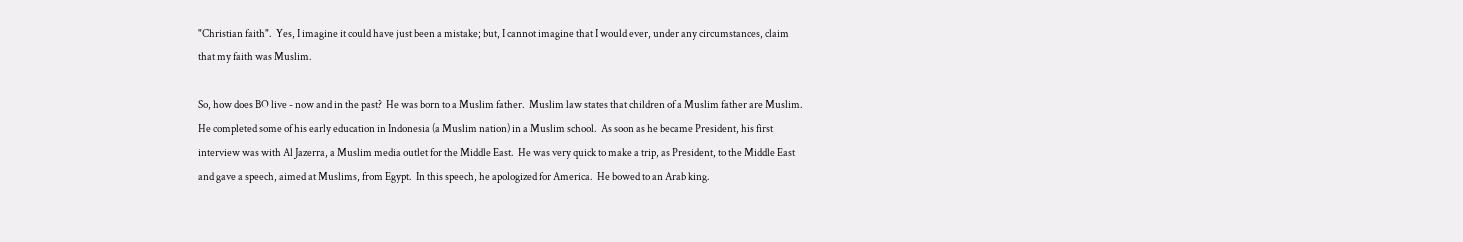"Christian faith".  Yes, I imagine it could have just been a mistake; but, I cannot imagine that I would ever, under any circumstances, claim that my faith was Muslim.

So, how does BO live - now and in the past?  He was born to a Muslim father.  Muslim law states that children of a Muslim father are Muslim.  He completed some of his early education in Indonesia (a Muslim nation) in a Muslim school.  As soon as he became President, his first interview was with Al Jazerra, a Muslim media outlet for the Middle East.  He was very quick to make a trip, as President, to the Middle East and gave a speech, aimed at Muslims, from Egypt.  In this speech, he apologized for America.  He bowed to an Arab king.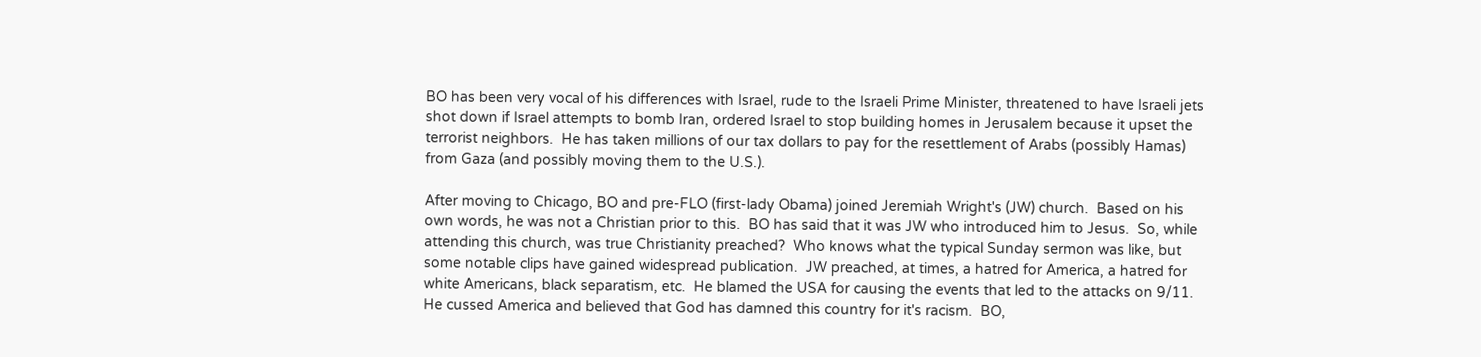BO has been very vocal of his differences with Israel, rude to the Israeli Prime Minister, threatened to have Israeli jets shot down if Israel attempts to bomb Iran, ordered Israel to stop building homes in Jerusalem because it upset the terrorist neighbors.  He has taken millions of our tax dollars to pay for the resettlement of Arabs (possibly Hamas) from Gaza (and possibly moving them to the U.S.).

After moving to Chicago, BO and pre-FLO (first-lady Obama) joined Jeremiah Wright's (JW) church.  Based on his own words, he was not a Christian prior to this.  BO has said that it was JW who introduced him to Jesus.  So, while attending this church, was true Christianity preached?  Who knows what the typical Sunday sermon was like, but some notable clips have gained widespread publication.  JW preached, at times, a hatred for America, a hatred for white Americans, black separatism, etc.  He blamed the USA for causing the events that led to the attacks on 9/11.  He cussed America and believed that God has damned this country for it's racism.  BO,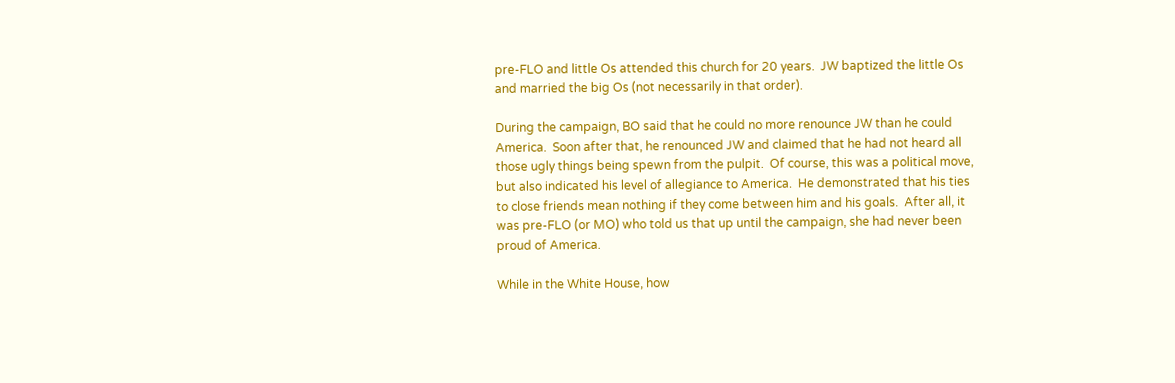pre-FLO and little Os attended this church for 20 years.  JW baptized the little Os and married the big Os (not necessarily in that order).

During the campaign, BO said that he could no more renounce JW than he could America.  Soon after that, he renounced JW and claimed that he had not heard all those ugly things being spewn from the pulpit.  Of course, this was a political move, but also indicated his level of allegiance to America.  He demonstrated that his ties to close friends mean nothing if they come between him and his goals.  After all, it was pre-FLO (or MO) who told us that up until the campaign, she had never been proud of America.

While in the White House, how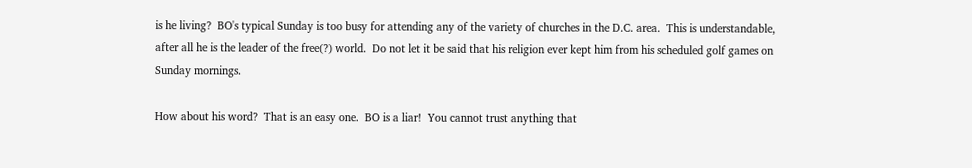is he living?  BO's typical Sunday is too busy for attending any of the variety of churches in the D.C. area.  This is understandable, after all he is the leader of the free(?) world.  Do not let it be said that his religion ever kept him from his scheduled golf games on Sunday mornings.

How about his word?  That is an easy one.  BO is a liar!  You cannot trust anything that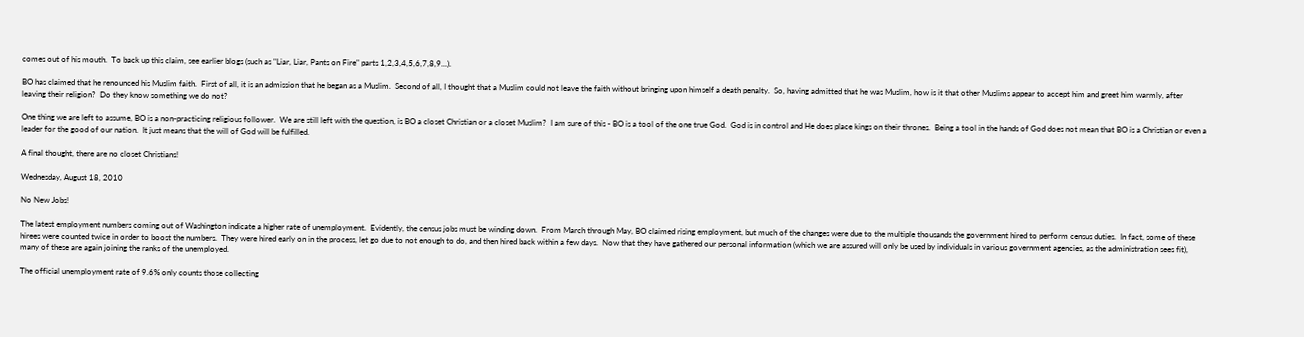comes out of his mouth.  To back up this claim, see earlier blogs (such as "Liar, Liar, Pants on Fire" parts 1,2,3,4,5,6,7,8,9...).

BO has claimed that he renounced his Muslim faith.  First of all, it is an admission that he began as a Muslim.  Second of all, I thought that a Muslim could not leave the faith without bringing upon himself a death penalty.  So, having admitted that he was Muslim, how is it that other Muslims appear to accept him and greet him warmly, after leaving their religion?  Do they know something we do not?

One thing we are left to assume, BO is a non-practicing religious follower.  We are still left with the question, is BO a closet Christian or a closet Muslim?  I am sure of this - BO is a tool of the one true God.  God is in control and He does place kings on their thrones.  Being a tool in the hands of God does not mean that BO is a Christian or even a leader for the good of our nation.  It just means that the will of God will be fulfilled.

A final thought, there are no closet Christians!

Wednesday, August 18, 2010

No New Jobs!

The latest employment numbers coming out of Washington indicate a higher rate of unemployment.  Evidently, the census jobs must be winding down.  From March through May, BO claimed rising employment, but much of the changes were due to the multiple thousands the government hired to perform census duties.  In fact, some of these hirees were counted twice in order to boost the numbers.  They were hired early on in the process, let go due to not enough to do, and then hired back within a few days.  Now that they have gathered our personal information (which we are assured will only be used by individuals in various government agencies, as the administration sees fit), many of these are again joining the ranks of the unemployed.

The official unemployment rate of 9.6% only counts those collecting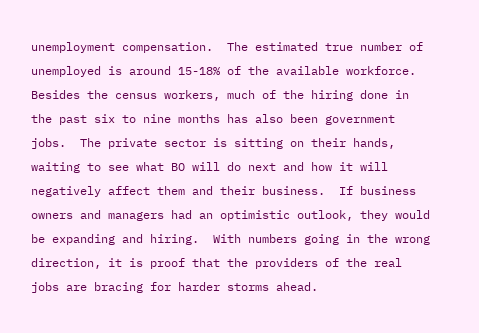unemployment compensation.  The estimated true number of unemployed is around 15-18% of the available workforce.  Besides the census workers, much of the hiring done in the past six to nine months has also been government jobs.  The private sector is sitting on their hands, waiting to see what BO will do next and how it will negatively affect them and their business.  If business owners and managers had an optimistic outlook, they would be expanding and hiring.  With numbers going in the wrong direction, it is proof that the providers of the real jobs are bracing for harder storms ahead.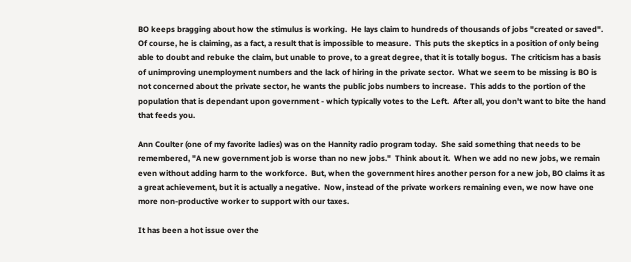BO keeps bragging about how the stimulus is working.  He lays claim to hundreds of thousands of jobs "created or saved".  Of course, he is claiming, as a fact, a result that is impossible to measure.  This puts the skeptics in a position of only being able to doubt and rebuke the claim, but unable to prove, to a great degree, that it is totally bogus.  The criticism has a basis of unimproving unemployment numbers and the lack of hiring in the private sector.  What we seem to be missing is BO is not concerned about the private sector, he wants the public jobs numbers to increase.  This adds to the portion of the population that is dependant upon government - which typically votes to the Left.  After all, you don't want to bite the hand that feeds you.

Ann Coulter (one of my favorite ladies) was on the Hannity radio program today.  She said something that needs to be remembered, "A new government job is worse than no new jobs."  Think about it.  When we add no new jobs, we remain even without adding harm to the workforce.  But, when the government hires another person for a new job, BO claims it as a great achievement, but it is actually a negative.  Now, instead of the private workers remaining even, we now have one more non-productive worker to support with our taxes.

It has been a hot issue over the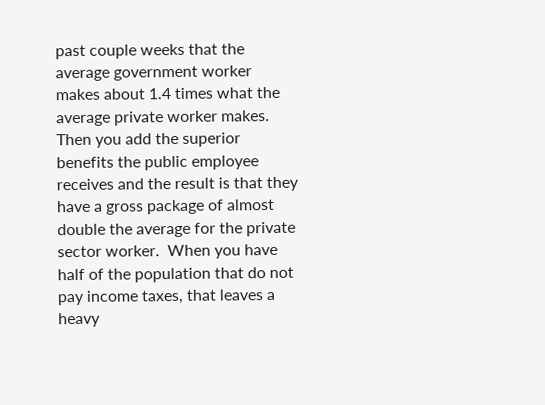past couple weeks that the average government worker makes about 1.4 times what the average private worker makes.  Then you add the superior benefits the public employee receives and the result is that they have a gross package of almost double the average for the private sector worker.  When you have half of the population that do not pay income taxes, that leaves a heavy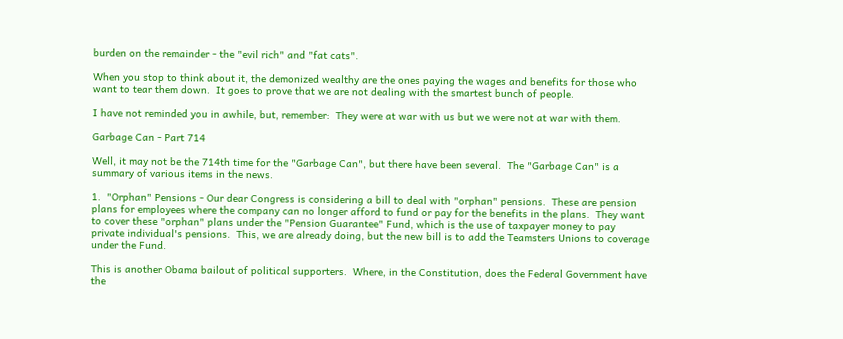burden on the remainder - the "evil rich" and "fat cats".

When you stop to think about it, the demonized wealthy are the ones paying the wages and benefits for those who want to tear them down.  It goes to prove that we are not dealing with the smartest bunch of people.

I have not reminded you in awhile, but, remember:  They were at war with us but we were not at war with them.

Garbage Can - Part 714

Well, it may not be the 714th time for the "Garbage Can", but there have been several.  The "Garbage Can" is a summary of various items in the news.

1.  "Orphan" Pensions - Our dear Congress is considering a bill to deal with "orphan" pensions.  These are pension plans for employees where the company can no longer afford to fund or pay for the benefits in the plans.  They want to cover these "orphan" plans under the "Pension Guarantee" Fund, which is the use of taxpayer money to pay private individual's pensions.  This, we are already doing, but the new bill is to add the Teamsters Unions to coverage under the Fund.

This is another Obama bailout of political supporters.  Where, in the Constitution, does the Federal Government have the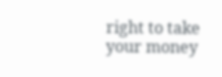right to take your money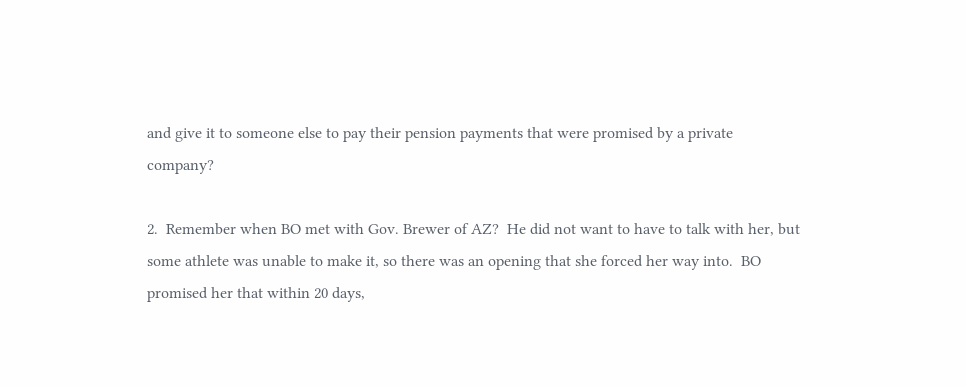and give it to someone else to pay their pension payments that were promised by a private company?

2.  Remember when BO met with Gov. Brewer of AZ?  He did not want to have to talk with her, but some athlete was unable to make it, so there was an opening that she forced her way into.  BO promised her that within 20 days,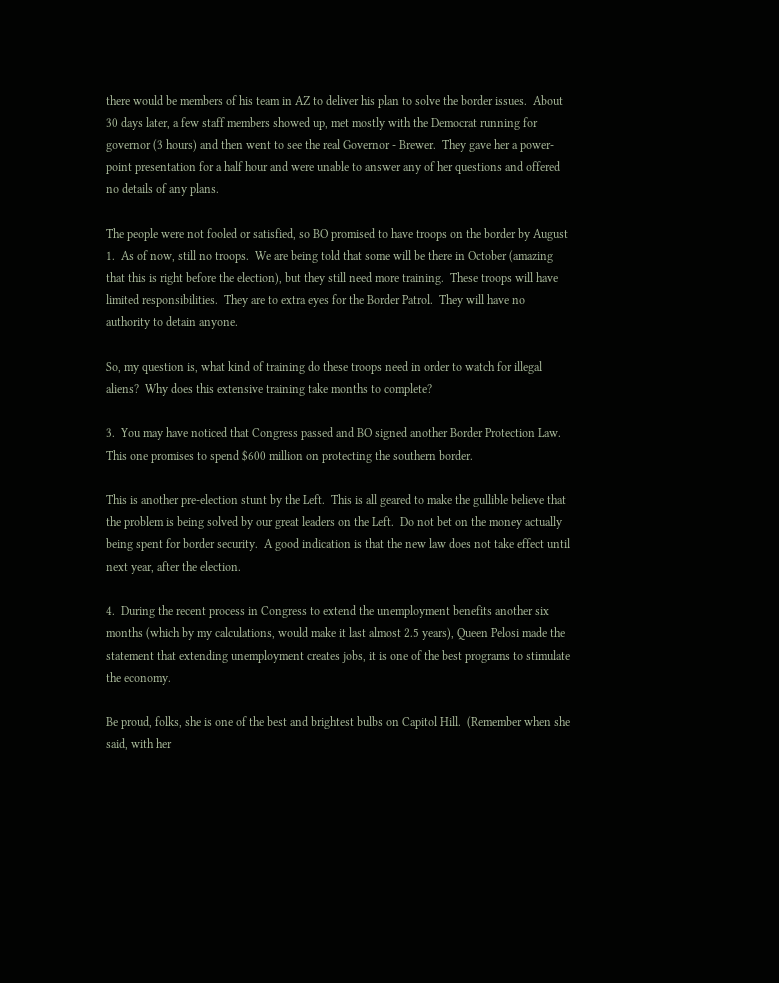there would be members of his team in AZ to deliver his plan to solve the border issues.  About 30 days later, a few staff members showed up, met mostly with the Democrat running for governor (3 hours) and then went to see the real Governor - Brewer.  They gave her a power-point presentation for a half hour and were unable to answer any of her questions and offered no details of any plans.

The people were not fooled or satisfied, so BO promised to have troops on the border by August 1.  As of now, still no troops.  We are being told that some will be there in October (amazing that this is right before the election), but they still need more training.  These troops will have limited responsibilities.  They are to extra eyes for the Border Patrol.  They will have no authority to detain anyone.

So, my question is, what kind of training do these troops need in order to watch for illegal aliens?  Why does this extensive training take months to complete?

3.  You may have noticed that Congress passed and BO signed another Border Protection Law.  This one promises to spend $600 million on protecting the southern border.

This is another pre-election stunt by the Left.  This is all geared to make the gullible believe that the problem is being solved by our great leaders on the Left.  Do not bet on the money actually being spent for border security.  A good indication is that the new law does not take effect until next year, after the election.

4.  During the recent process in Congress to extend the unemployment benefits another six months (which by my calculations, would make it last almost 2.5 years), Queen Pelosi made the statement that extending unemployment creates jobs, it is one of the best programs to stimulate the economy.

Be proud, folks, she is one of the best and brightest bulbs on Capitol Hill.  (Remember when she said, with her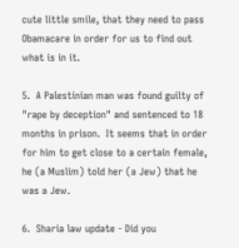cute little smile, that they need to pass Obamacare in order for us to find out what is in it.

5.  A Palestinian man was found guilty of "rape by deception" and sentenced to 18 months in prison.  It seems that in order for him to get close to a certain female, he (a Muslim) told her (a Jew) that he was a Jew.

6.  Sharia law update - Did you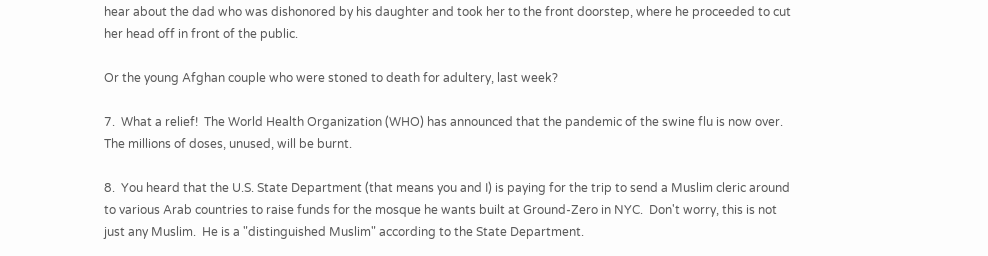hear about the dad who was dishonored by his daughter and took her to the front doorstep, where he proceeded to cut her head off in front of the public.

Or the young Afghan couple who were stoned to death for adultery, last week?

7.  What a relief!  The World Health Organization (WHO) has announced that the pandemic of the swine flu is now over.  The millions of doses, unused, will be burnt.

8.  You heard that the U.S. State Department (that means you and I) is paying for the trip to send a Muslim cleric around to various Arab countries to raise funds for the mosque he wants built at Ground-Zero in NYC.  Don't worry, this is not just any Muslim.  He is a "distinguished Muslim" according to the State Department.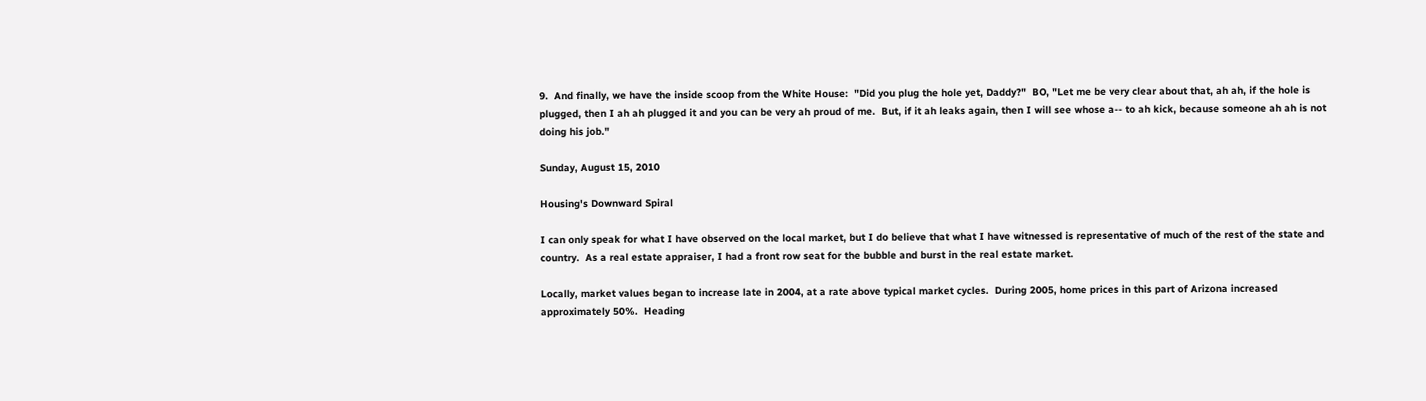9.  And finally, we have the inside scoop from the White House:  "Did you plug the hole yet, Daddy?"  BO, "Let me be very clear about that, ah ah, if the hole is plugged, then I ah ah plugged it and you can be very ah proud of me.  But, if it ah leaks again, then I will see whose a-- to ah kick, because someone ah ah is not doing his job."

Sunday, August 15, 2010

Housing's Downward Spiral

I can only speak for what I have observed on the local market, but I do believe that what I have witnessed is representative of much of the rest of the state and country.  As a real estate appraiser, I had a front row seat for the bubble and burst in the real estate market.

Locally, market values began to increase late in 2004, at a rate above typical market cycles.  During 2005, home prices in this part of Arizona increased approximately 50%.  Heading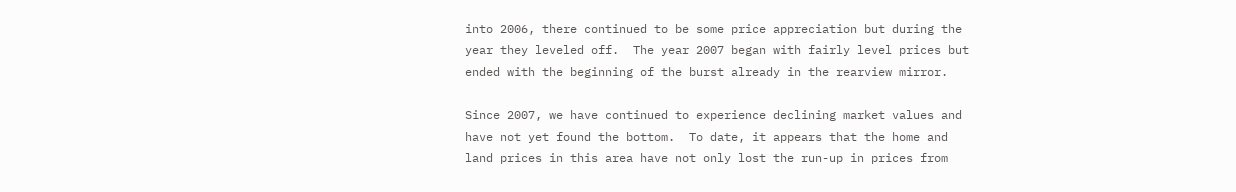into 2006, there continued to be some price appreciation but during the year they leveled off.  The year 2007 began with fairly level prices but ended with the beginning of the burst already in the rearview mirror.

Since 2007, we have continued to experience declining market values and have not yet found the bottom.  To date, it appears that the home and land prices in this area have not only lost the run-up in prices from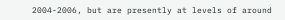2004-2006, but are presently at levels of around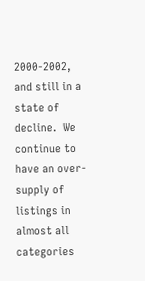2000-2002, and still in a state of decline.  We continue to have an over-supply of listings in almost all categories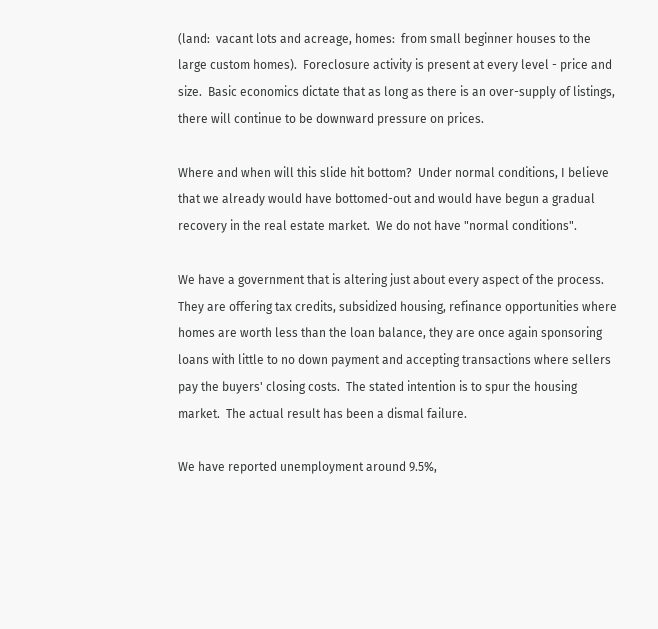(land:  vacant lots and acreage, homes:  from small beginner houses to the large custom homes).  Foreclosure activity is present at every level - price and size.  Basic economics dictate that as long as there is an over-supply of listings, there will continue to be downward pressure on prices.

Where and when will this slide hit bottom?  Under normal conditions, I believe that we already would have bottomed-out and would have begun a gradual recovery in the real estate market.  We do not have "normal conditions".

We have a government that is altering just about every aspect of the process.  They are offering tax credits, subsidized housing, refinance opportunities where homes are worth less than the loan balance, they are once again sponsoring loans with little to no down payment and accepting transactions where sellers pay the buyers' closing costs.  The stated intention is to spur the housing market.  The actual result has been a dismal failure.

We have reported unemployment around 9.5%,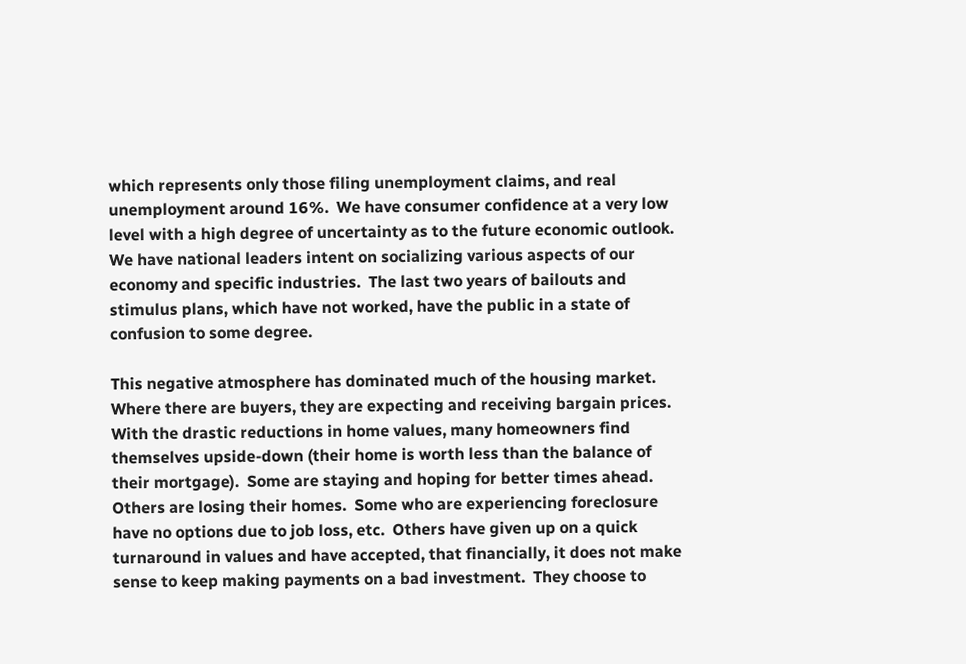which represents only those filing unemployment claims, and real unemployment around 16%.  We have consumer confidence at a very low level with a high degree of uncertainty as to the future economic outlook.  We have national leaders intent on socializing various aspects of our economy and specific industries.  The last two years of bailouts and stimulus plans, which have not worked, have the public in a state of confusion to some degree.

This negative atmosphere has dominated much of the housing market.  Where there are buyers, they are expecting and receiving bargain prices.  With the drastic reductions in home values, many homeowners find themselves upside-down (their home is worth less than the balance of their mortgage).  Some are staying and hoping for better times ahead.  Others are losing their homes.  Some who are experiencing foreclosure have no options due to job loss, etc.  Others have given up on a quick turnaround in values and have accepted, that financially, it does not make sense to keep making payments on a bad investment.  They choose to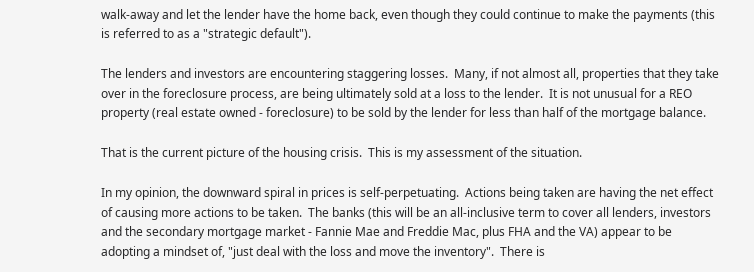walk-away and let the lender have the home back, even though they could continue to make the payments (this is referred to as a "strategic default").

The lenders and investors are encountering staggering losses.  Many, if not almost all, properties that they take over in the foreclosure process, are being ultimately sold at a loss to the lender.  It is not unusual for a REO property (real estate owned - foreclosure) to be sold by the lender for less than half of the mortgage balance.

That is the current picture of the housing crisis.  This is my assessment of the situation.

In my opinion, the downward spiral in prices is self-perpetuating.  Actions being taken are having the net effect of causing more actions to be taken.  The banks (this will be an all-inclusive term to cover all lenders, investors and the secondary mortgage market - Fannie Mae and Freddie Mac, plus FHA and the VA) appear to be adopting a mindset of, "just deal with the loss and move the inventory".  There is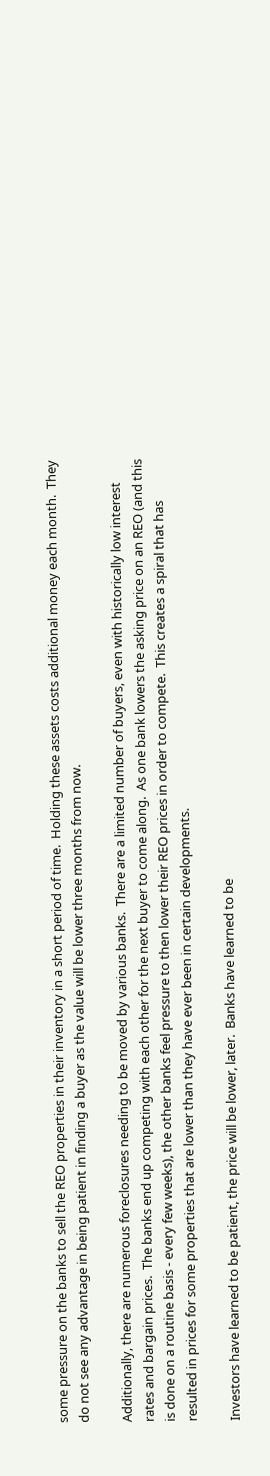some pressure on the banks to sell the REO properties in their inventory in a short period of time.  Holding these assets costs additional money each month.  They do not see any advantage in being patient in finding a buyer as the value will be lower three months from now.

Additionally, there are numerous foreclosures needing to be moved by various banks.  There are a limited number of buyers, even with historically low interest rates and bargain prices.  The banks end up competing with each other for the next buyer to come along.  As one bank lowers the asking price on an REO (and this is done on a routine basis - every few weeks), the other banks feel pressure to then lower their REO prices in order to compete.  This creates a spiral that has resulted in prices for some properties that are lower than they have ever been in certain developments.

Investors have learned to be patient, the price will be lower, later.  Banks have learned to be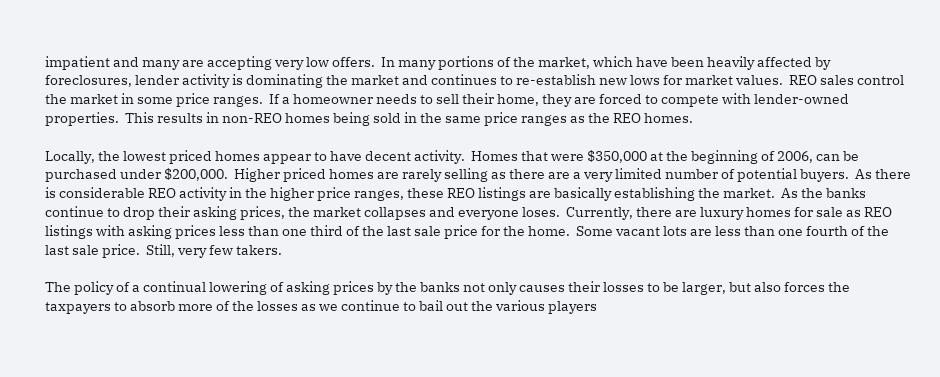impatient and many are accepting very low offers.  In many portions of the market, which have been heavily affected by foreclosures, lender activity is dominating the market and continues to re-establish new lows for market values.  REO sales control the market in some price ranges.  If a homeowner needs to sell their home, they are forced to compete with lender-owned properties.  This results in non-REO homes being sold in the same price ranges as the REO homes.

Locally, the lowest priced homes appear to have decent activity.  Homes that were $350,000 at the beginning of 2006, can be purchased under $200,000.  Higher priced homes are rarely selling as there are a very limited number of potential buyers.  As there is considerable REO activity in the higher price ranges, these REO listings are basically establishing the market.  As the banks continue to drop their asking prices, the market collapses and everyone loses.  Currently, there are luxury homes for sale as REO listings with asking prices less than one third of the last sale price for the home.  Some vacant lots are less than one fourth of the last sale price.  Still, very few takers.

The policy of a continual lowering of asking prices by the banks not only causes their losses to be larger, but also forces the taxpayers to absorb more of the losses as we continue to bail out the various players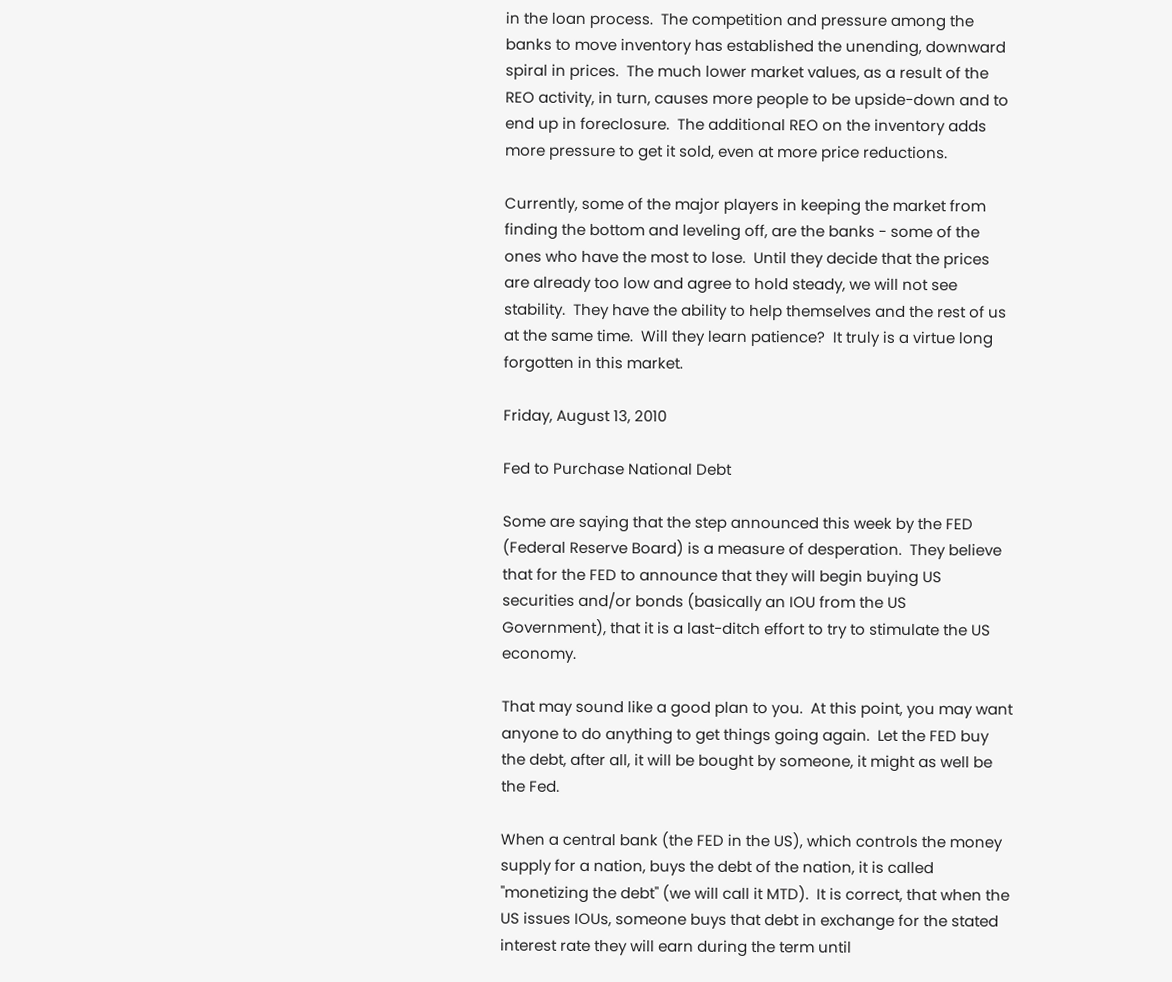in the loan process.  The competition and pressure among the banks to move inventory has established the unending, downward spiral in prices.  The much lower market values, as a result of the REO activity, in turn, causes more people to be upside-down and to end up in foreclosure.  The additional REO on the inventory adds more pressure to get it sold, even at more price reductions.

Currently, some of the major players in keeping the market from finding the bottom and leveling off, are the banks - some of the ones who have the most to lose.  Until they decide that the prices are already too low and agree to hold steady, we will not see stability.  They have the ability to help themselves and the rest of us at the same time.  Will they learn patience?  It truly is a virtue long forgotten in this market.

Friday, August 13, 2010

Fed to Purchase National Debt

Some are saying that the step announced this week by the FED (Federal Reserve Board) is a measure of desperation.  They believe that for the FED to announce that they will begin buying US securities and/or bonds (basically an IOU from the US Government), that it is a last-ditch effort to try to stimulate the US economy.

That may sound like a good plan to you.  At this point, you may want anyone to do anything to get things going again.  Let the FED buy the debt, after all, it will be bought by someone, it might as well be the Fed.

When a central bank (the FED in the US), which controls the money supply for a nation, buys the debt of the nation, it is called "monetizing the debt" (we will call it MTD).  It is correct, that when the US issues IOUs, someone buys that debt in exchange for the stated interest rate they will earn during the term until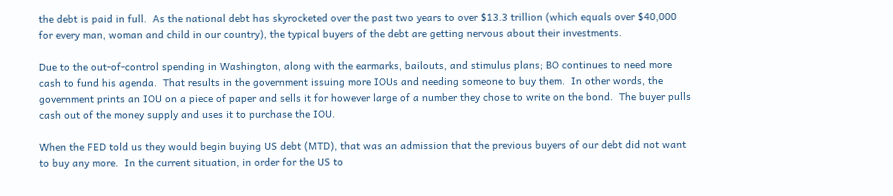the debt is paid in full.  As the national debt has skyrocketed over the past two years to over $13.3 trillion (which equals over $40,000 for every man, woman and child in our country), the typical buyers of the debt are getting nervous about their investments.

Due to the out-of-control spending in Washington, along with the earmarks, bailouts, and stimulus plans; BO continues to need more cash to fund his agenda.  That results in the government issuing more IOUs and needing someone to buy them.  In other words, the government prints an IOU on a piece of paper and sells it for however large of a number they chose to write on the bond.  The buyer pulls cash out of the money supply and uses it to purchase the IOU.

When the FED told us they would begin buying US debt (MTD), that was an admission that the previous buyers of our debt did not want to buy any more.  In the current situation, in order for the US to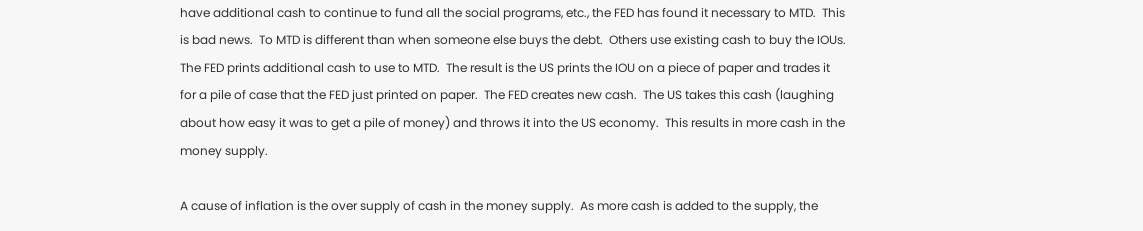have additional cash to continue to fund all the social programs, etc., the FED has found it necessary to MTD.  This is bad news.  To MTD is different than when someone else buys the debt.  Others use existing cash to buy the IOUs.  The FED prints additional cash to use to MTD.  The result is the US prints the IOU on a piece of paper and trades it for a pile of case that the FED just printed on paper.  The FED creates new cash.  The US takes this cash (laughing about how easy it was to get a pile of money) and throws it into the US economy.  This results in more cash in the money supply.

A cause of inflation is the over supply of cash in the money supply.  As more cash is added to the supply, the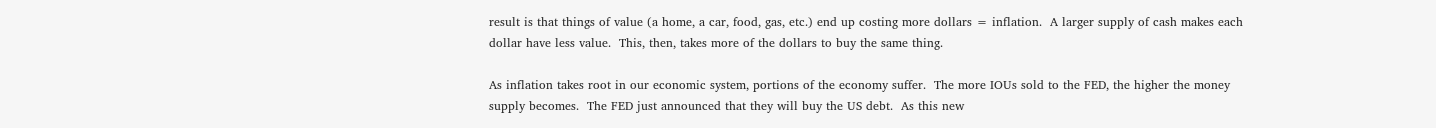result is that things of value (a home, a car, food, gas, etc.) end up costing more dollars = inflation.  A larger supply of cash makes each dollar have less value.  This, then, takes more of the dollars to buy the same thing.

As inflation takes root in our economic system, portions of the economy suffer.  The more IOUs sold to the FED, the higher the money supply becomes.  The FED just announced that they will buy the US debt.  As this new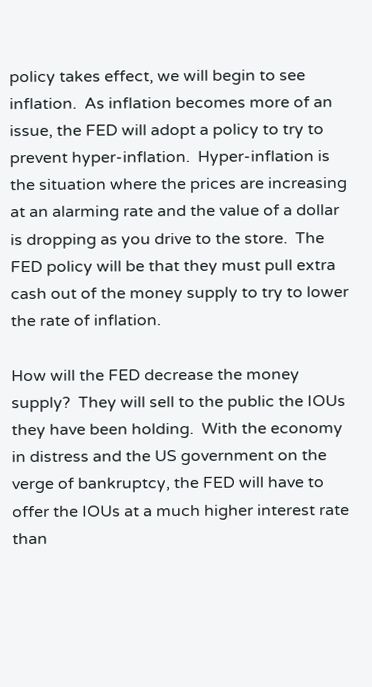policy takes effect, we will begin to see inflation.  As inflation becomes more of an issue, the FED will adopt a policy to try to prevent hyper-inflation.  Hyper-inflation is the situation where the prices are increasing at an alarming rate and the value of a dollar is dropping as you drive to the store.  The FED policy will be that they must pull extra cash out of the money supply to try to lower the rate of inflation.

How will the FED decrease the money supply?  They will sell to the public the IOUs they have been holding.  With the economy in distress and the US government on the verge of bankruptcy, the FED will have to offer the IOUs at a much higher interest rate than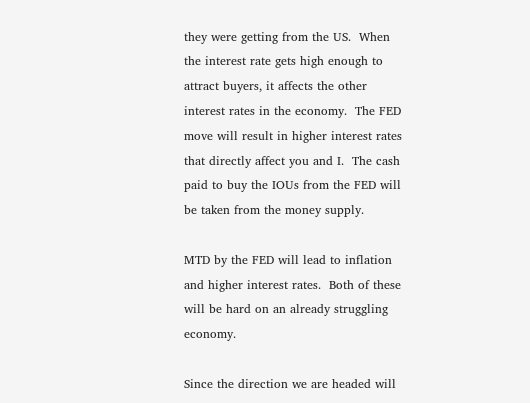they were getting from the US.  When the interest rate gets high enough to attract buyers, it affects the other interest rates in the economy.  The FED move will result in higher interest rates that directly affect you and I.  The cash paid to buy the IOUs from the FED will be taken from the money supply.

MTD by the FED will lead to inflation and higher interest rates.  Both of these will be hard on an already struggling economy.

Since the direction we are headed will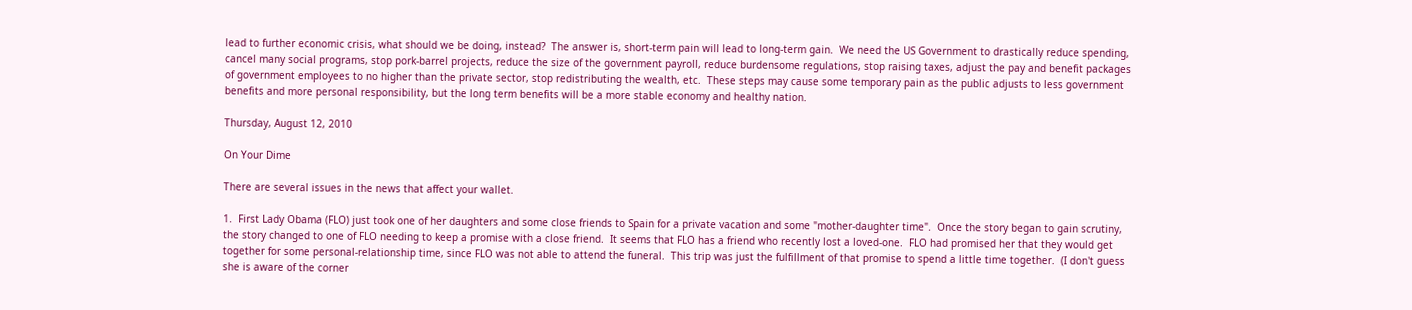lead to further economic crisis, what should we be doing, instead?  The answer is, short-term pain will lead to long-term gain.  We need the US Government to drastically reduce spending, cancel many social programs, stop pork-barrel projects, reduce the size of the government payroll, reduce burdensome regulations, stop raising taxes, adjust the pay and benefit packages of government employees to no higher than the private sector, stop redistributing the wealth, etc.  These steps may cause some temporary pain as the public adjusts to less government benefits and more personal responsibility, but the long term benefits will be a more stable economy and healthy nation.

Thursday, August 12, 2010

On Your Dime

There are several issues in the news that affect your wallet.

1.  First Lady Obama (FLO) just took one of her daughters and some close friends to Spain for a private vacation and some "mother-daughter time".  Once the story began to gain scrutiny, the story changed to one of FLO needing to keep a promise with a close friend.  It seems that FLO has a friend who recently lost a loved-one.  FLO had promised her that they would get together for some personal-relationship time, since FLO was not able to attend the funeral.  This trip was just the fulfillment of that promise to spend a little time together.  (I don't guess she is aware of the corner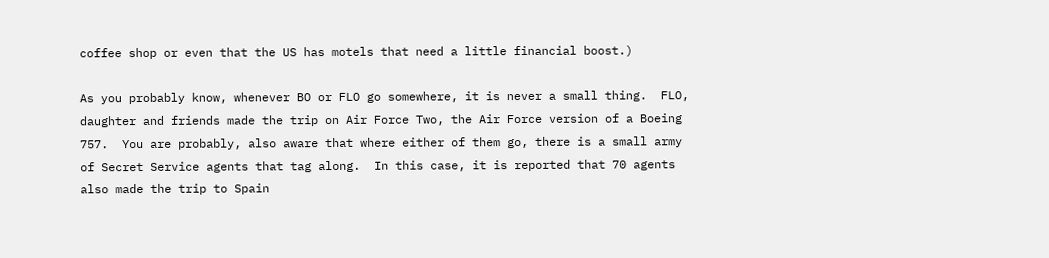coffee shop or even that the US has motels that need a little financial boost.)

As you probably know, whenever BO or FLO go somewhere, it is never a small thing.  FLO, daughter and friends made the trip on Air Force Two, the Air Force version of a Boeing 757.  You are probably, also aware that where either of them go, there is a small army of Secret Service agents that tag along.  In this case, it is reported that 70 agents also made the trip to Spain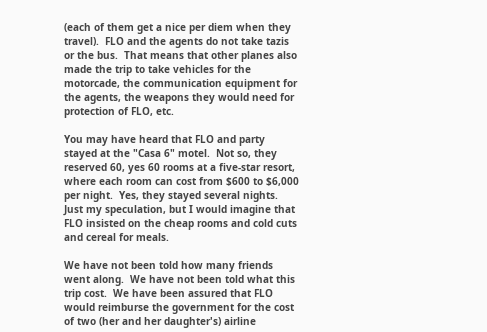(each of them get a nice per diem when they travel).  FLO and the agents do not take tazis or the bus.  That means that other planes also made the trip to take vehicles for the motorcade, the communication equipment for the agents, the weapons they would need for protection of FLO, etc.

You may have heard that FLO and party stayed at the "Casa 6" motel.  Not so, they reserved 60, yes 60 rooms at a five-star resort, where each room can cost from $600 to $6,000 per night.  Yes, they stayed several nights.  Just my speculation, but I would imagine that FLO insisted on the cheap rooms and cold cuts and cereal for meals.

We have not been told how many friends went along.  We have not been told what this trip cost.  We have been assured that FLO would reimburse the government for the cost of two (her and her daughter's) airline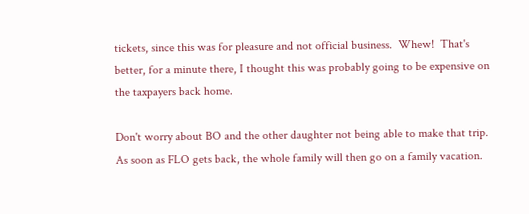tickets, since this was for pleasure and not official business.  Whew!  That's better, for a minute there, I thought this was probably going to be expensive on the taxpayers back home.

Don't worry about BO and the other daughter not being able to make that trip.  As soon as FLO gets back, the whole family will then go on a family vacation.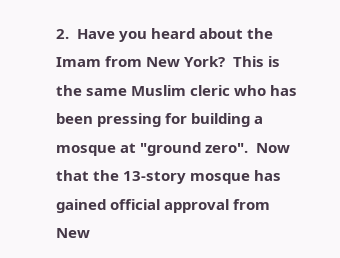2.  Have you heard about the Imam from New York?  This is the same Muslim cleric who has been pressing for building a mosque at "ground zero".  Now that the 13-story mosque has gained official approval from New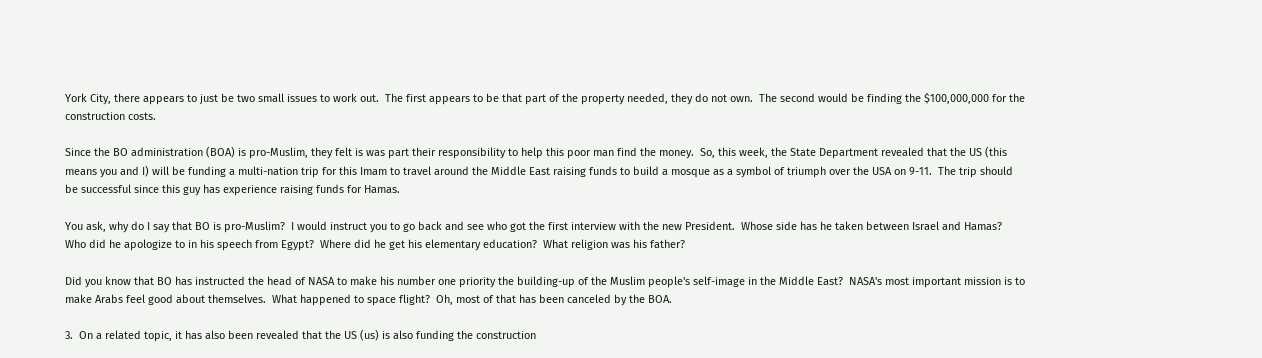York City, there appears to just be two small issues to work out.  The first appears to be that part of the property needed, they do not own.  The second would be finding the $100,000,000 for the construction costs.

Since the BO administration (BOA) is pro-Muslim, they felt is was part their responsibility to help this poor man find the money.  So, this week, the State Department revealed that the US (this means you and I) will be funding a multi-nation trip for this Imam to travel around the Middle East raising funds to build a mosque as a symbol of triumph over the USA on 9-11.  The trip should be successful since this guy has experience raising funds for Hamas.

You ask, why do I say that BO is pro-Muslim?  I would instruct you to go back and see who got the first interview with the new President.  Whose side has he taken between Israel and Hamas?  Who did he apologize to in his speech from Egypt?  Where did he get his elementary education?  What religion was his father?

Did you know that BO has instructed the head of NASA to make his number one priority the building-up of the Muslim people's self-image in the Middle East?  NASA's most important mission is to make Arabs feel good about themselves.  What happened to space flight?  Oh, most of that has been canceled by the BOA.

3.  On a related topic, it has also been revealed that the US (us) is also funding the construction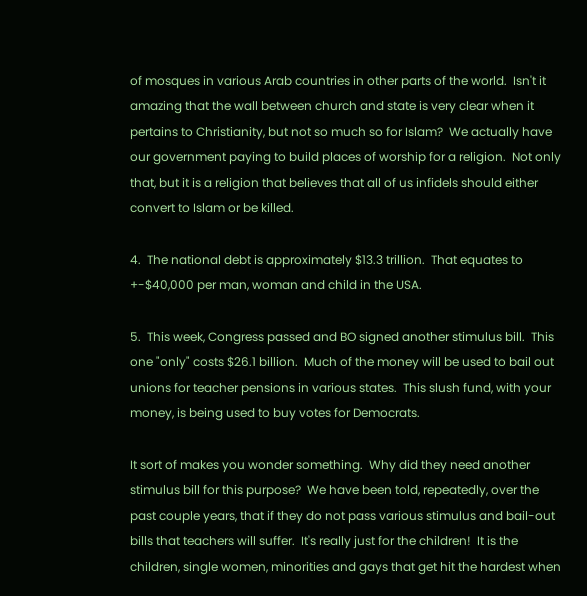of mosques in various Arab countries in other parts of the world.  Isn't it amazing that the wall between church and state is very clear when it pertains to Christianity, but not so much so for Islam?  We actually have our government paying to build places of worship for a religion.  Not only that, but it is a religion that believes that all of us infidels should either convert to Islam or be killed.

4.  The national debt is approximately $13.3 trillion.  That equates to +-$40,000 per man, woman and child in the USA.

5.  This week, Congress passed and BO signed another stimulus bill.  This one "only" costs $26.1 billion.  Much of the money will be used to bail out unions for teacher pensions in various states.  This slush fund, with your money, is being used to buy votes for Democrats.

It sort of makes you wonder something.  Why did they need another stimulus bill for this purpose?  We have been told, repeatedly, over the past couple years, that if they do not pass various stimulus and bail-out bills that teachers will suffer.  It's really just for the children!  It is the children, single women, minorities and gays that get hit the hardest when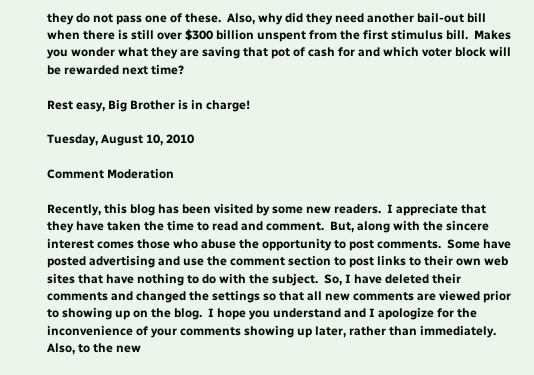they do not pass one of these.  Also, why did they need another bail-out bill when there is still over $300 billion unspent from the first stimulus bill.  Makes you wonder what they are saving that pot of cash for and which voter block will be rewarded next time?

Rest easy, Big Brother is in charge!

Tuesday, August 10, 2010

Comment Moderation

Recently, this blog has been visited by some new readers.  I appreciate that they have taken the time to read and comment.  But, along with the sincere interest comes those who abuse the opportunity to post comments.  Some have posted advertising and use the comment section to post links to their own web sites that have nothing to do with the subject.  So, I have deleted their comments and changed the settings so that all new comments are viewed prior to showing up on the blog.  I hope you understand and I apologize for the inconvenience of your comments showing up later, rather than immediately.  Also, to the new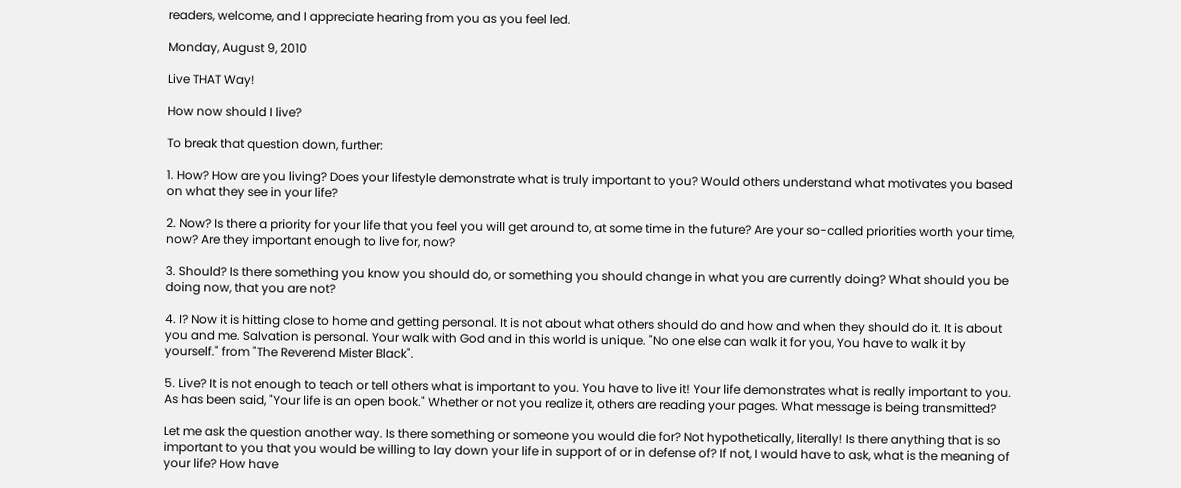readers, welcome, and I appreciate hearing from you as you feel led.

Monday, August 9, 2010

Live THAT Way!

How now should I live?

To break that question down, further:

1. How? How are you living? Does your lifestyle demonstrate what is truly important to you? Would others understand what motivates you based on what they see in your life?

2. Now? Is there a priority for your life that you feel you will get around to, at some time in the future? Are your so-called priorities worth your time, now? Are they important enough to live for, now?

3. Should? Is there something you know you should do, or something you should change in what you are currently doing? What should you be doing now, that you are not?

4. I? Now it is hitting close to home and getting personal. It is not about what others should do and how and when they should do it. It is about you and me. Salvation is personal. Your walk with God and in this world is unique. "No one else can walk it for you, You have to walk it by yourself." from "The Reverend Mister Black".

5. Live? It is not enough to teach or tell others what is important to you. You have to live it! Your life demonstrates what is really important to you. As has been said, "Your life is an open book." Whether or not you realize it, others are reading your pages. What message is being transmitted?

Let me ask the question another way. Is there something or someone you would die for? Not hypothetically, literally! Is there anything that is so important to you that you would be willing to lay down your life in support of or in defense of? If not, I would have to ask, what is the meaning of your life? How have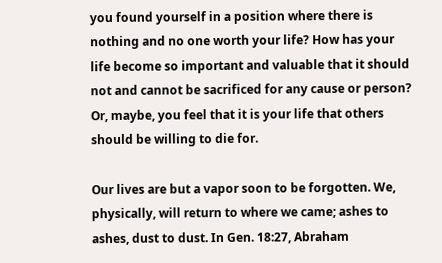you found yourself in a position where there is nothing and no one worth your life? How has your life become so important and valuable that it should not and cannot be sacrificed for any cause or person? Or, maybe, you feel that it is your life that others should be willing to die for.

Our lives are but a vapor soon to be forgotten. We, physically, will return to where we came; ashes to ashes, dust to dust. In Gen. 18:27, Abraham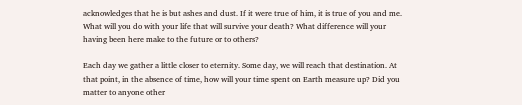acknowledges that he is but ashes and dust. If it were true of him, it is true of you and me. What will you do with your life that will survive your death? What difference will your having been here make to the future or to others?

Each day we gather a little closer to eternity. Some day, we will reach that destination. At that point, in the absence of time, how will your time spent on Earth measure up? Did you matter to anyone other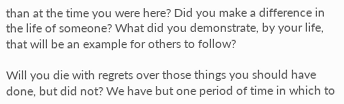than at the time you were here? Did you make a difference in the life of someone? What did you demonstrate, by your life, that will be an example for others to follow?

Will you die with regrets over those things you should have done, but did not? We have but one period of time in which to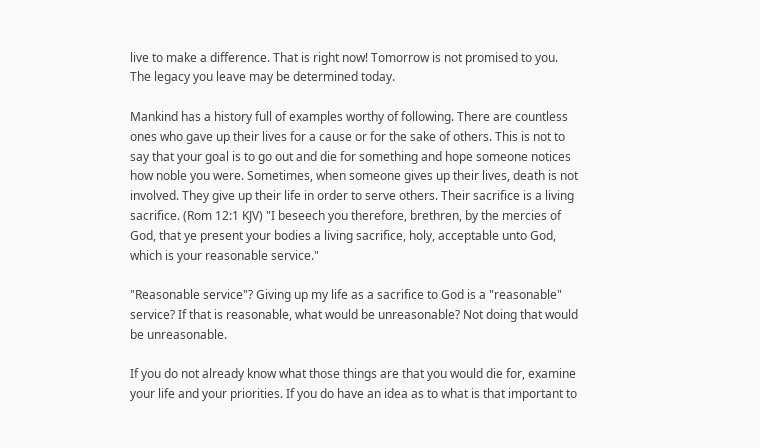live to make a difference. That is right now! Tomorrow is not promised to you. The legacy you leave may be determined today.

Mankind has a history full of examples worthy of following. There are countless ones who gave up their lives for a cause or for the sake of others. This is not to say that your goal is to go out and die for something and hope someone notices how noble you were. Sometimes, when someone gives up their lives, death is not involved. They give up their life in order to serve others. Their sacrifice is a living sacrifice. (Rom 12:1 KJV) "I beseech you therefore, brethren, by the mercies of God, that ye present your bodies a living sacrifice, holy, acceptable unto God, which is your reasonable service."

"Reasonable service"? Giving up my life as a sacrifice to God is a "reasonable" service? If that is reasonable, what would be unreasonable? Not doing that would be unreasonable.

If you do not already know what those things are that you would die for, examine your life and your priorities. If you do have an idea as to what is that important to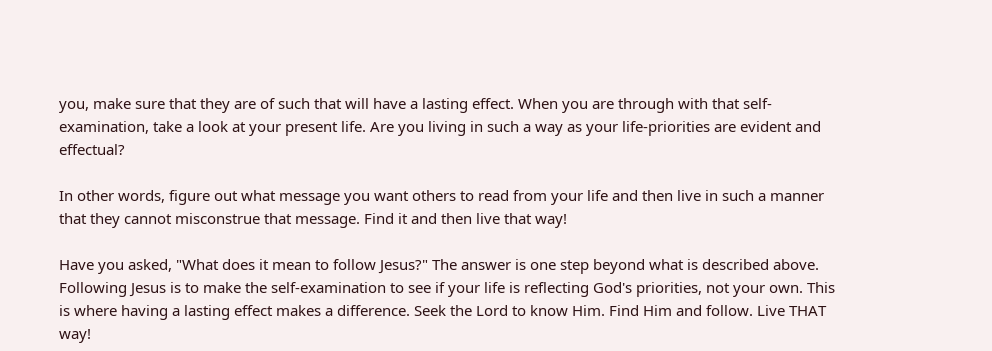you, make sure that they are of such that will have a lasting effect. When you are through with that self-examination, take a look at your present life. Are you living in such a way as your life-priorities are evident and effectual?

In other words, figure out what message you want others to read from your life and then live in such a manner that they cannot misconstrue that message. Find it and then live that way!

Have you asked, "What does it mean to follow Jesus?" The answer is one step beyond what is described above. Following Jesus is to make the self-examination to see if your life is reflecting God's priorities, not your own. This is where having a lasting effect makes a difference. Seek the Lord to know Him. Find Him and follow. Live THAT way!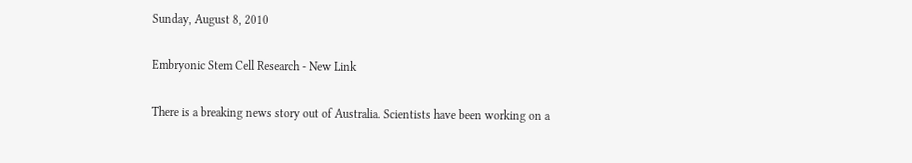Sunday, August 8, 2010

Embryonic Stem Cell Research - New Link

There is a breaking news story out of Australia. Scientists have been working on a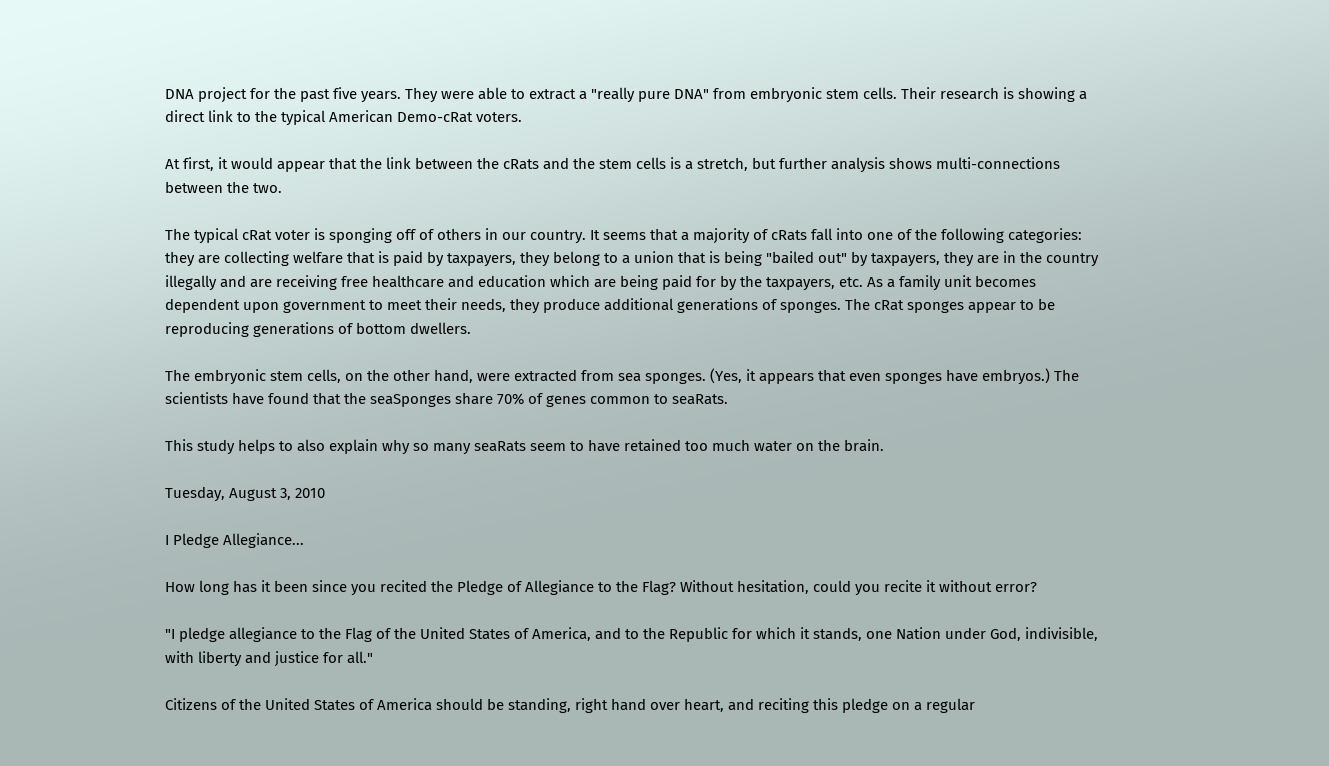DNA project for the past five years. They were able to extract a "really pure DNA" from embryonic stem cells. Their research is showing a direct link to the typical American Demo-cRat voters.

At first, it would appear that the link between the cRats and the stem cells is a stretch, but further analysis shows multi-connections between the two.

The typical cRat voter is sponging off of others in our country. It seems that a majority of cRats fall into one of the following categories: they are collecting welfare that is paid by taxpayers, they belong to a union that is being "bailed out" by taxpayers, they are in the country illegally and are receiving free healthcare and education which are being paid for by the taxpayers, etc. As a family unit becomes dependent upon government to meet their needs, they produce additional generations of sponges. The cRat sponges appear to be reproducing generations of bottom dwellers.

The embryonic stem cells, on the other hand, were extracted from sea sponges. (Yes, it appears that even sponges have embryos.) The scientists have found that the seaSponges share 70% of genes common to seaRats.

This study helps to also explain why so many seaRats seem to have retained too much water on the brain.

Tuesday, August 3, 2010

I Pledge Allegiance...

How long has it been since you recited the Pledge of Allegiance to the Flag? Without hesitation, could you recite it without error?

"I pledge allegiance to the Flag of the United States of America, and to the Republic for which it stands, one Nation under God, indivisible, with liberty and justice for all."

Citizens of the United States of America should be standing, right hand over heart, and reciting this pledge on a regular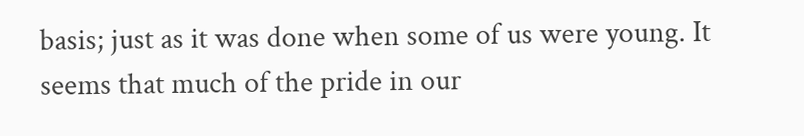basis; just as it was done when some of us were young. It seems that much of the pride in our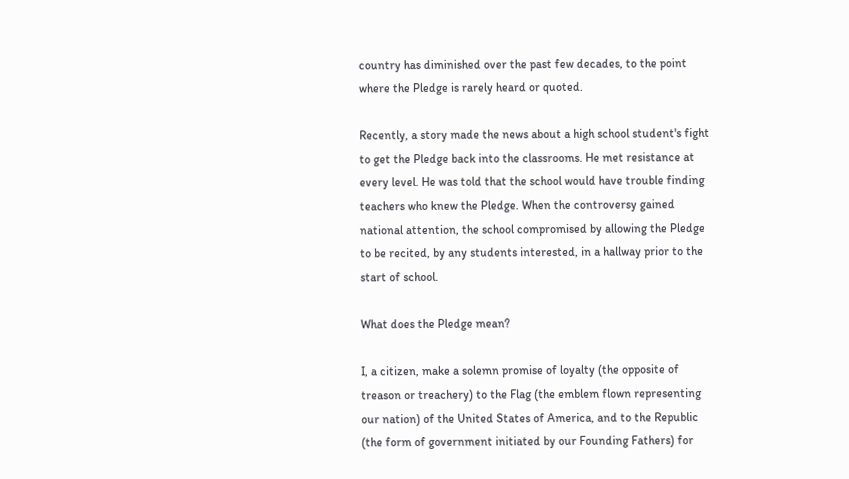country has diminished over the past few decades, to the point where the Pledge is rarely heard or quoted.

Recently, a story made the news about a high school student's fight to get the Pledge back into the classrooms. He met resistance at every level. He was told that the school would have trouble finding teachers who knew the Pledge. When the controversy gained national attention, the school compromised by allowing the Pledge to be recited, by any students interested, in a hallway prior to the start of school.

What does the Pledge mean?

I, a citizen, make a solemn promise of loyalty (the opposite of treason or treachery) to the Flag (the emblem flown representing our nation) of the United States of America, and to the Republic (the form of government initiated by our Founding Fathers) for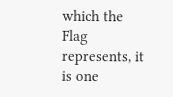which the Flag represents, it is one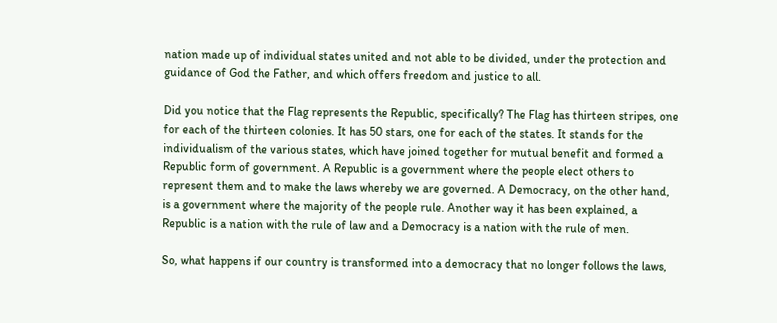nation made up of individual states united and not able to be divided, under the protection and guidance of God the Father, and which offers freedom and justice to all.

Did you notice that the Flag represents the Republic, specifically? The Flag has thirteen stripes, one for each of the thirteen colonies. It has 50 stars, one for each of the states. It stands for the individualism of the various states, which have joined together for mutual benefit and formed a Republic form of government. A Republic is a government where the people elect others to represent them and to make the laws whereby we are governed. A Democracy, on the other hand, is a government where the majority of the people rule. Another way it has been explained, a Republic is a nation with the rule of law and a Democracy is a nation with the rule of men.

So, what happens if our country is transformed into a democracy that no longer follows the laws,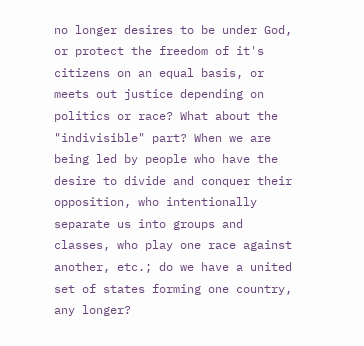no longer desires to be under God, or protect the freedom of it's citizens on an equal basis, or meets out justice depending on politics or race? What about the "indivisible" part? When we are being led by people who have the desire to divide and conquer their opposition, who intentionally separate us into groups and classes, who play one race against another, etc.; do we have a united set of states forming one country, any longer?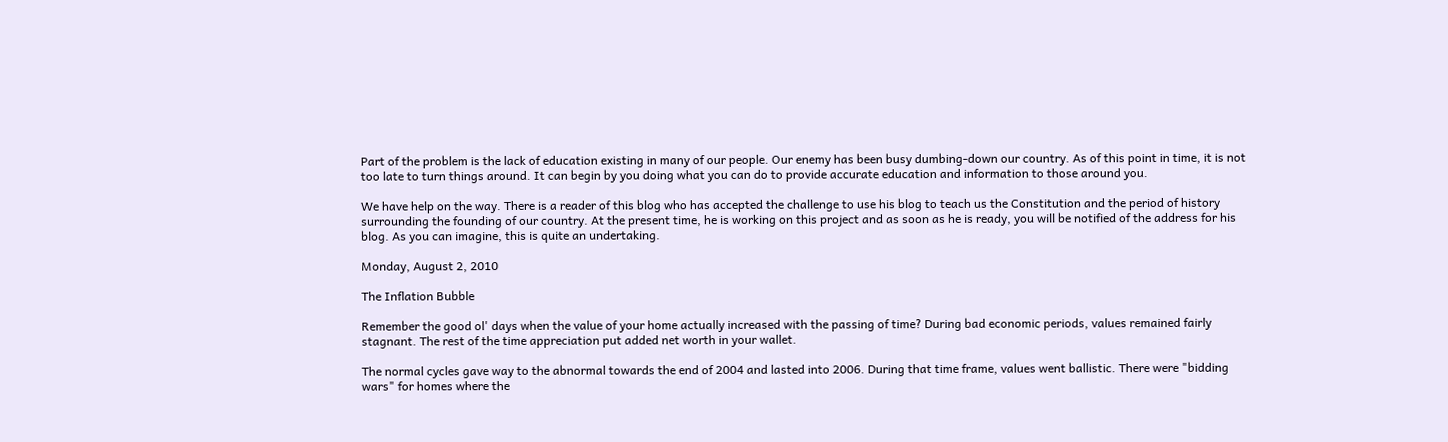Part of the problem is the lack of education existing in many of our people. Our enemy has been busy dumbing-down our country. As of this point in time, it is not too late to turn things around. It can begin by you doing what you can do to provide accurate education and information to those around you.

We have help on the way. There is a reader of this blog who has accepted the challenge to use his blog to teach us the Constitution and the period of history surrounding the founding of our country. At the present time, he is working on this project and as soon as he is ready, you will be notified of the address for his blog. As you can imagine, this is quite an undertaking.

Monday, August 2, 2010

The Inflation Bubble

Remember the good ol' days when the value of your home actually increased with the passing of time? During bad economic periods, values remained fairly stagnant. The rest of the time appreciation put added net worth in your wallet.

The normal cycles gave way to the abnormal towards the end of 2004 and lasted into 2006. During that time frame, values went ballistic. There were "bidding wars" for homes where the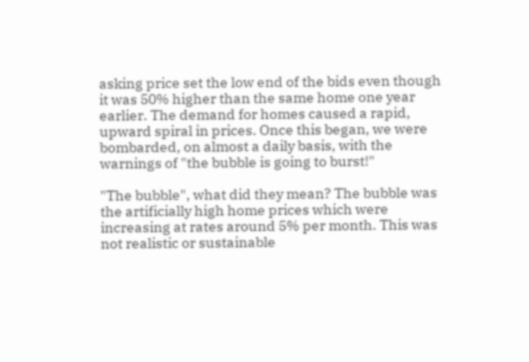asking price set the low end of the bids even though it was 50% higher than the same home one year earlier. The demand for homes caused a rapid, upward spiral in prices. Once this began, we were bombarded, on almost a daily basis, with the warnings of "the bubble is going to burst!"

"The bubble", what did they mean? The bubble was the artificially high home prices which were increasing at rates around 5% per month. This was not realistic or sustainable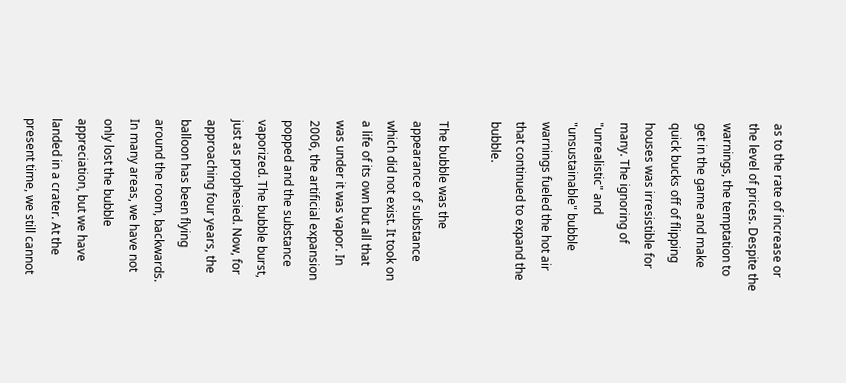as to the rate of increase or the level of prices. Despite the warnings, the temptation to get in the game and make quick bucks off of flipping houses was irresistible for many. The ignoring of "unrealistic" and "unsustainable" bubble warnings fueled the hot air that continued to expand the bubble.

The bubble was the appearance of substance which did not exist. It took on a life of its own but all that was under it was vapor. In 2006, the artificial expansion popped and the substance vaporized. The bubble burst, just as prophesied. Now, for approaching four years, the balloon has been flying around the room, backwards. In many areas, we have not only lost the bubble appreciation, but we have landed in a crater. At the present time, we still cannot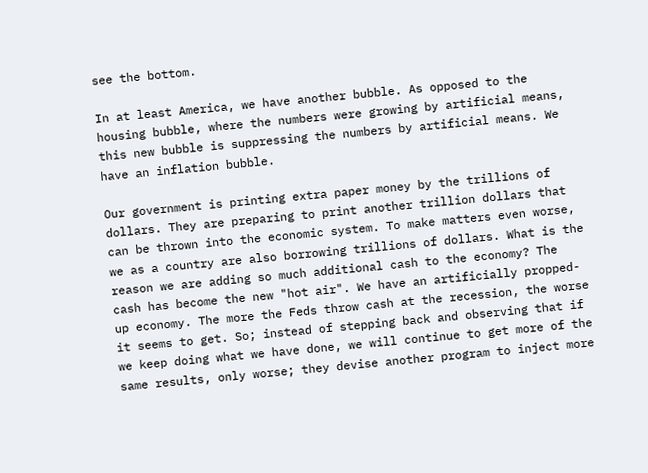see the bottom.

In at least America, we have another bubble. As opposed to the housing bubble, where the numbers were growing by artificial means, this new bubble is suppressing the numbers by artificial means. We have an inflation bubble.

Our government is printing extra paper money by the trillions of dollars. They are preparing to print another trillion dollars that can be thrown into the economic system. To make matters even worse, we as a country are also borrowing trillions of dollars. What is the reason we are adding so much additional cash to the economy? The cash has become the new "hot air". We have an artificially propped-up economy. The more the Feds throw cash at the recession, the worse it seems to get. So; instead of stepping back and observing that if we keep doing what we have done, we will continue to get more of the same results, only worse; they devise another program to inject more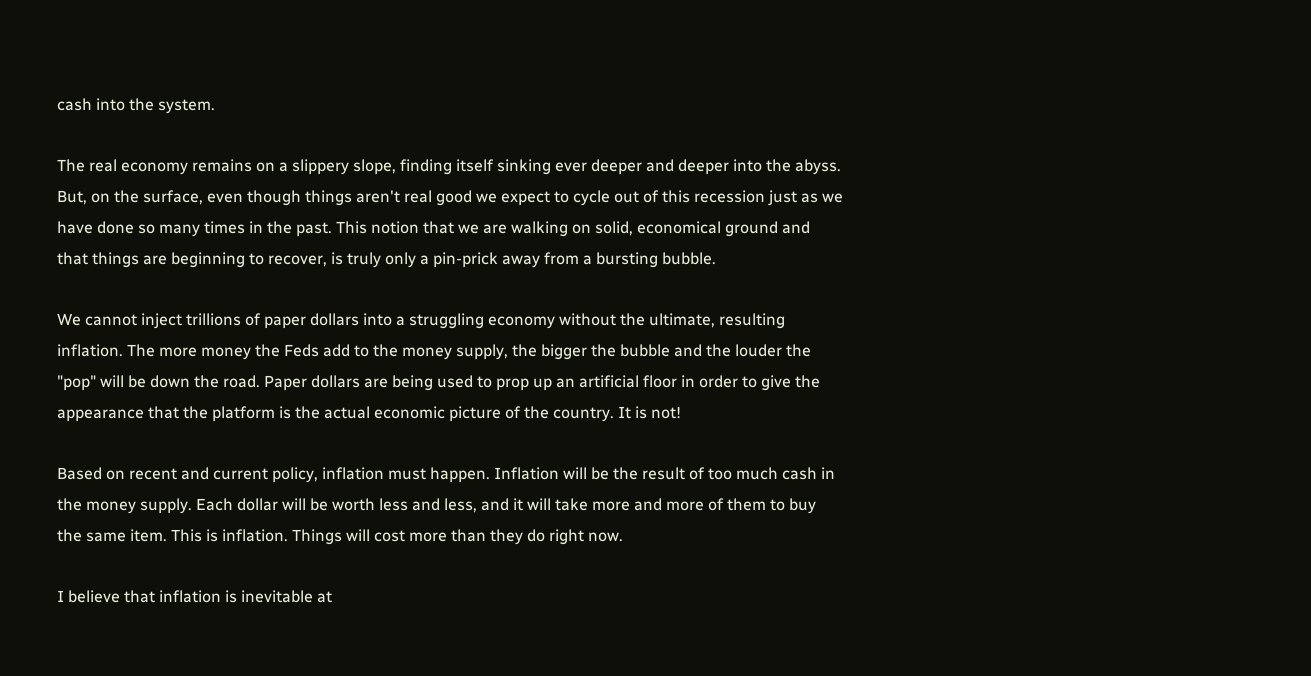cash into the system.

The real economy remains on a slippery slope, finding itself sinking ever deeper and deeper into the abyss. But, on the surface, even though things aren't real good we expect to cycle out of this recession just as we have done so many times in the past. This notion that we are walking on solid, economical ground and that things are beginning to recover, is truly only a pin-prick away from a bursting bubble.

We cannot inject trillions of paper dollars into a struggling economy without the ultimate, resulting inflation. The more money the Feds add to the money supply, the bigger the bubble and the louder the "pop" will be down the road. Paper dollars are being used to prop up an artificial floor in order to give the appearance that the platform is the actual economic picture of the country. It is not!

Based on recent and current policy, inflation must happen. Inflation will be the result of too much cash in the money supply. Each dollar will be worth less and less, and it will take more and more of them to buy the same item. This is inflation. Things will cost more than they do right now.

I believe that inflation is inevitable at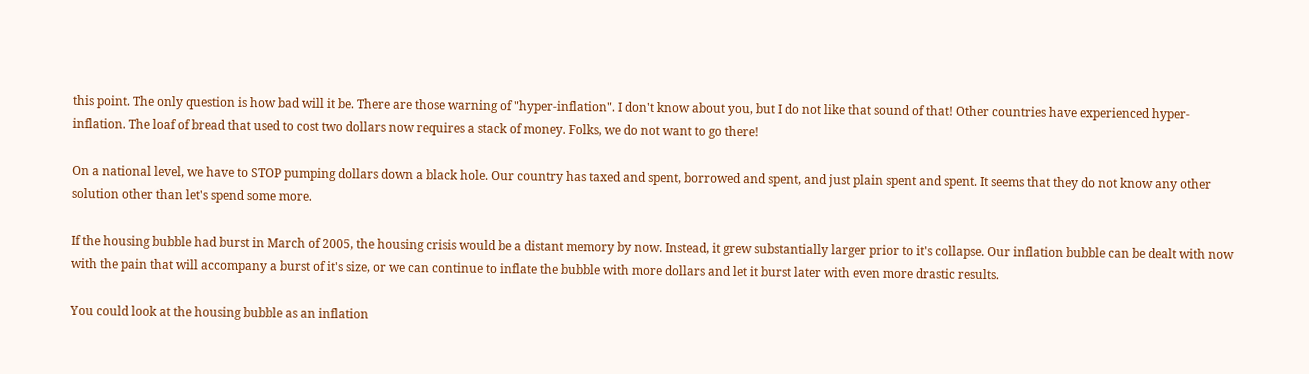this point. The only question is how bad will it be. There are those warning of "hyper-inflation". I don't know about you, but I do not like that sound of that! Other countries have experienced hyper-inflation. The loaf of bread that used to cost two dollars now requires a stack of money. Folks, we do not want to go there!

On a national level, we have to STOP pumping dollars down a black hole. Our country has taxed and spent, borrowed and spent, and just plain spent and spent. It seems that they do not know any other solution other than let's spend some more.

If the housing bubble had burst in March of 2005, the housing crisis would be a distant memory by now. Instead, it grew substantially larger prior to it's collapse. Our inflation bubble can be dealt with now with the pain that will accompany a burst of it's size, or we can continue to inflate the bubble with more dollars and let it burst later with even more drastic results.

You could look at the housing bubble as an inflation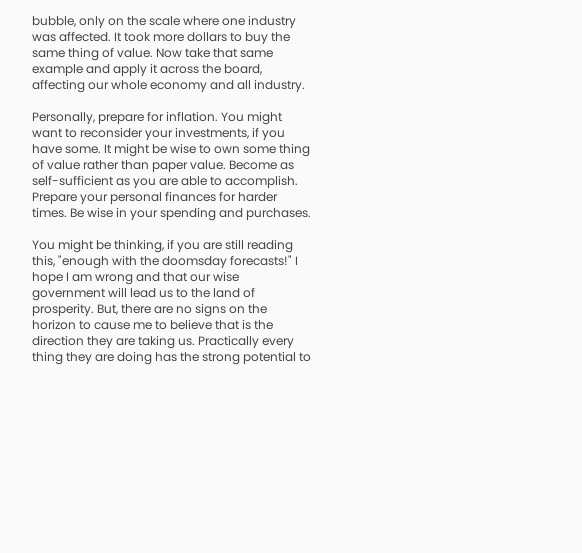bubble, only on the scale where one industry was affected. It took more dollars to buy the same thing of value. Now take that same example and apply it across the board, affecting our whole economy and all industry.

Personally, prepare for inflation. You might want to reconsider your investments, if you have some. It might be wise to own some thing of value rather than paper value. Become as self-sufficient as you are able to accomplish. Prepare your personal finances for harder times. Be wise in your spending and purchases.

You might be thinking, if you are still reading this, "enough with the doomsday forecasts!" I hope I am wrong and that our wise government will lead us to the land of prosperity. But, there are no signs on the horizon to cause me to believe that is the direction they are taking us. Practically every thing they are doing has the strong potential to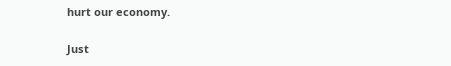hurt our economy.

Just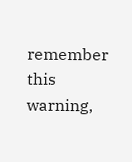remember this warning,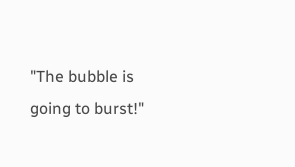"The bubble is going to burst!"